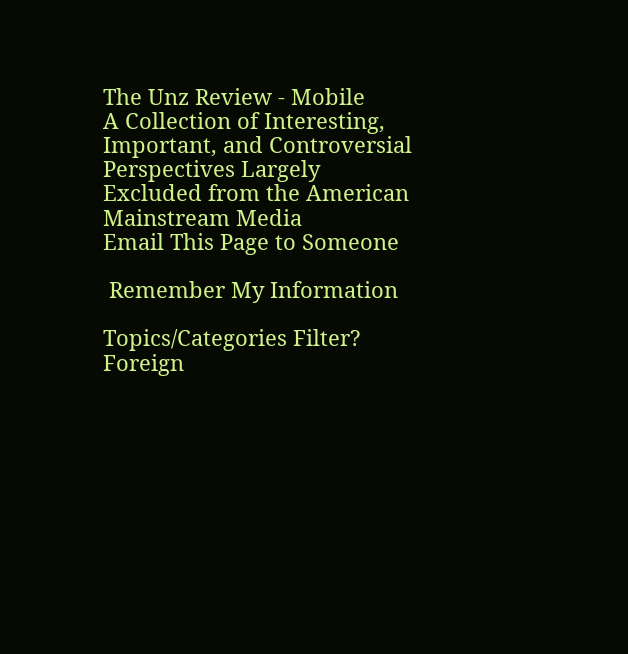The Unz Review - Mobile
A Collection of Interesting, Important, and Controversial Perspectives Largely Excluded from the American Mainstream Media
Email This Page to Someone

 Remember My Information

Topics/Categories Filter?
Foreign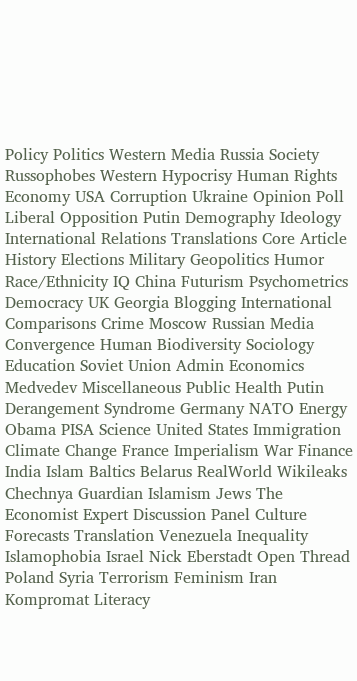Policy Politics Western Media Russia Society Russophobes Western Hypocrisy Human Rights Economy USA Corruption Ukraine Opinion Poll Liberal Opposition Putin Demography Ideology International Relations Translations Core Article History Elections Military Geopolitics Humor Race/Ethnicity IQ China Futurism Psychometrics Democracy UK Georgia Blogging International Comparisons Crime Moscow Russian Media Convergence Human Biodiversity Sociology Education Soviet Union Admin Economics Medvedev Miscellaneous Public Health Putin Derangement Syndrome Germany NATO Energy Obama PISA Science United States Immigration Climate Change France Imperialism War Finance India Islam Baltics Belarus RealWorld Wikileaks Chechnya Guardian Islamism Jews The Economist Expert Discussion Panel Culture Forecasts Translation Venezuela Inequality Islamophobia Israel Nick Eberstadt Open Thread Poland Syria Terrorism Feminism Iran Kompromat Literacy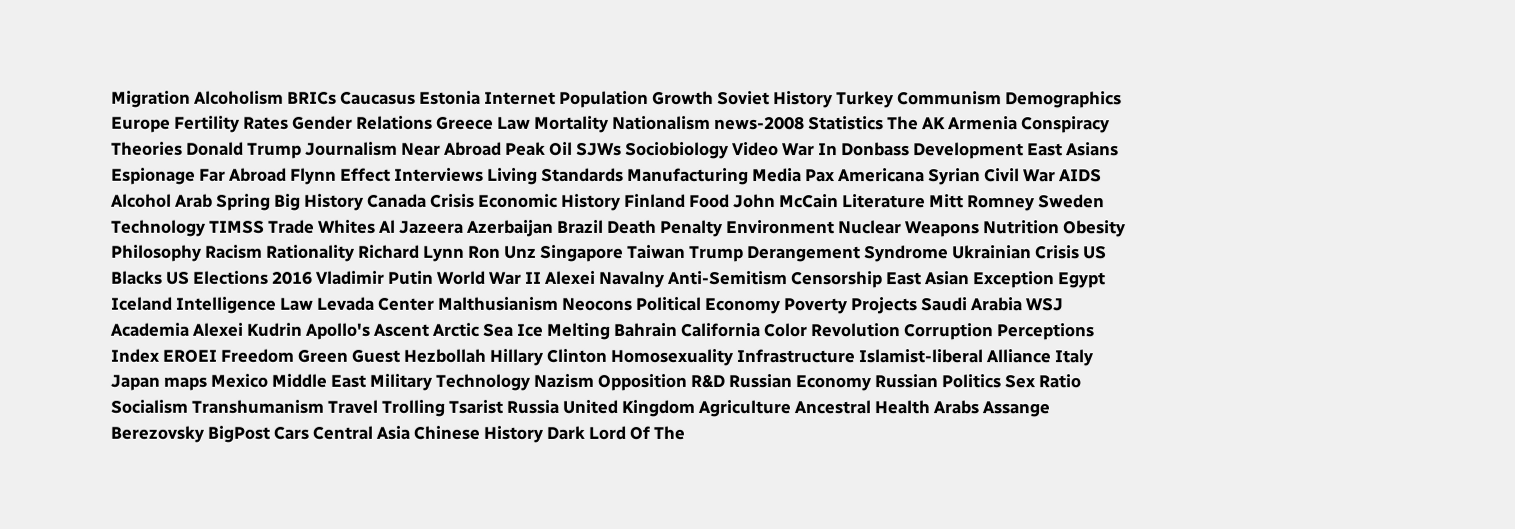Migration Alcoholism BRICs Caucasus Estonia Internet Population Growth Soviet History Turkey Communism Demographics Europe Fertility Rates Gender Relations Greece Law Mortality Nationalism news-2008 Statistics The AK Armenia Conspiracy Theories Donald Trump Journalism Near Abroad Peak Oil SJWs Sociobiology Video War In Donbass Development East Asians Espionage Far Abroad Flynn Effect Interviews Living Standards Manufacturing Media Pax Americana Syrian Civil War AIDS Alcohol Arab Spring Big History Canada Crisis Economic History Finland Food John McCain Literature Mitt Romney Sweden Technology TIMSS Trade Whites Al Jazeera Azerbaijan Brazil Death Penalty Environment Nuclear Weapons Nutrition Obesity Philosophy Racism Rationality Richard Lynn Ron Unz Singapore Taiwan Trump Derangement Syndrome Ukrainian Crisis US Blacks US Elections 2016 Vladimir Putin World War II Alexei Navalny Anti-Semitism Censorship East Asian Exception Egypt Iceland Intelligence Law Levada Center Malthusianism Neocons Political Economy Poverty Projects Saudi Arabia WSJ Academia Alexei Kudrin Apollo's Ascent Arctic Sea Ice Melting Bahrain California Color Revolution Corruption Perceptions Index EROEI Freedom Green Guest Hezbollah Hillary Clinton Homosexuality Infrastructure Islamist-liberal Alliance Italy Japan maps Mexico Middle East Military Technology Nazism Opposition R&D Russian Economy Russian Politics Sex Ratio Socialism Transhumanism Travel Trolling Tsarist Russia United Kingdom Agriculture Ancestral Health Arabs Assange Berezovsky BigPost Cars Central Asia Chinese History Dark Lord Of The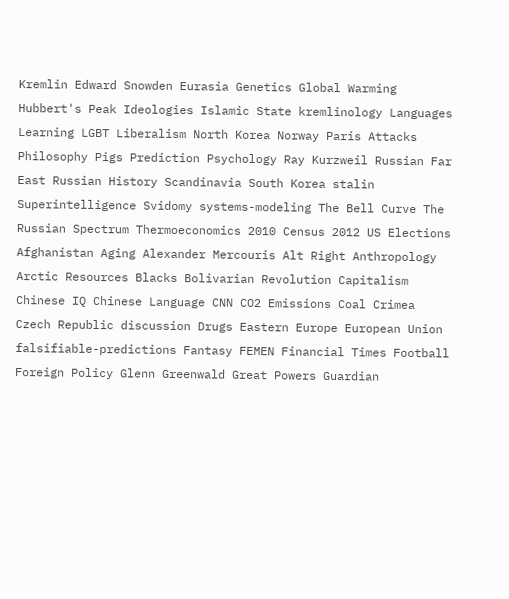Kremlin Edward Snowden Eurasia Genetics Global Warming Hubbert's Peak Ideologies Islamic State kremlinology Languages Learning LGBT Liberalism North Korea Norway Paris Attacks Philosophy Pigs Prediction Psychology Ray Kurzweil Russian Far East Russian History Scandinavia South Korea stalin Superintelligence Svidomy systems-modeling The Bell Curve The Russian Spectrum Thermoeconomics 2010 Census 2012 US Elections Afghanistan Aging Alexander Mercouris Alt Right Anthropology Arctic Resources Blacks Bolivarian Revolution Capitalism Chinese IQ Chinese Language CNN CO2 Emissions Coal Crimea Czech Republic discussion Drugs Eastern Europe European Union falsifiable-predictions Fantasy FEMEN Financial Times Football Foreign Policy Glenn Greenwald Great Powers Guardian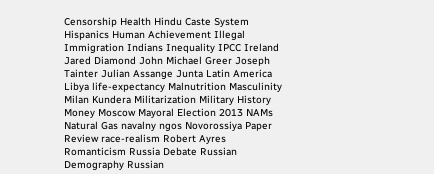Censorship Health Hindu Caste System Hispanics Human Achievement Illegal Immigration Indians Inequality IPCC Ireland Jared Diamond John Michael Greer Joseph Tainter Julian Assange Junta Latin America Libya life-expectancy Malnutrition Masculinity Milan Kundera Militarization Military History Money Moscow Mayoral Election 2013 NAMs Natural Gas navalny ngos Novorossiya Paper Review race-realism Robert Ayres Romanticism Russia Debate Russian Demography Russian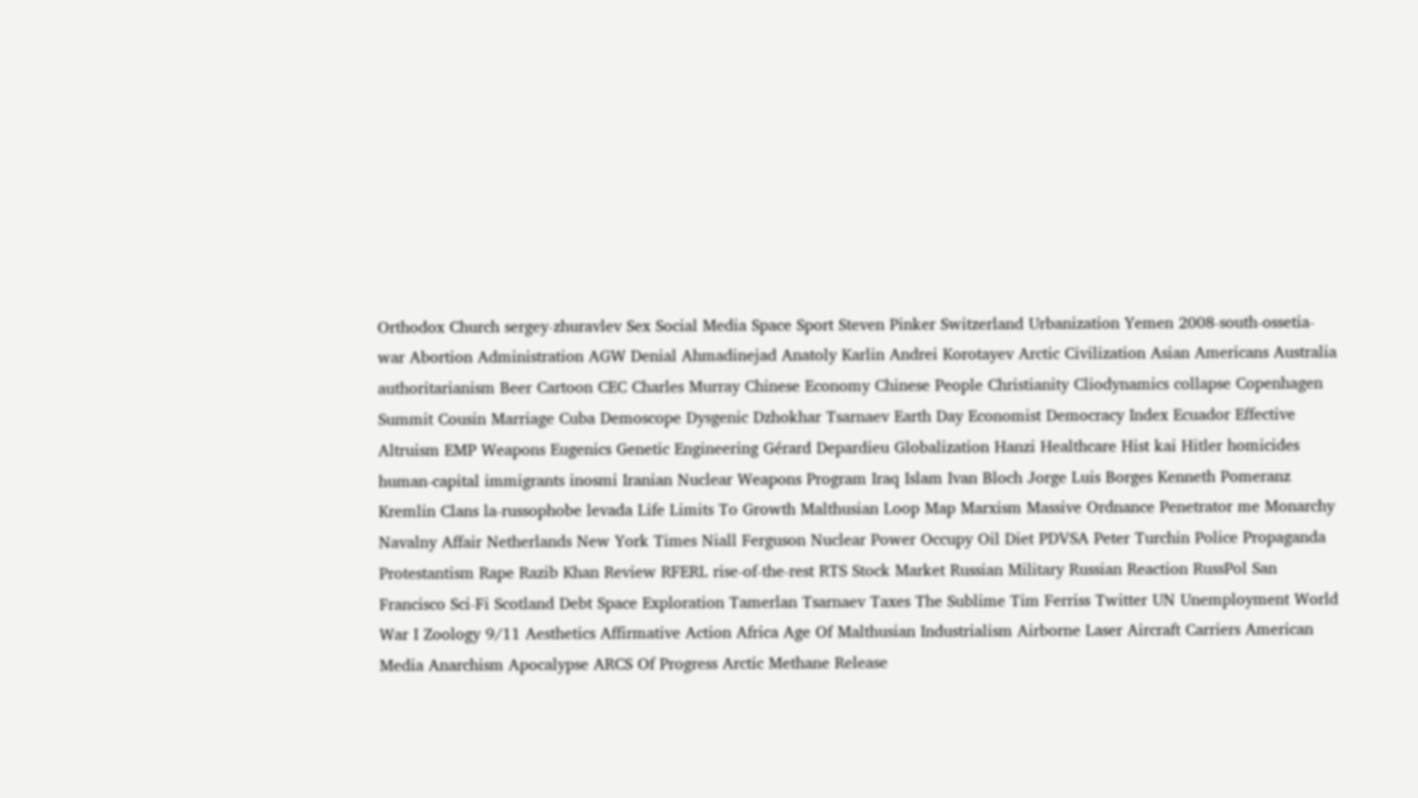Orthodox Church sergey-zhuravlev Sex Social Media Space Sport Steven Pinker Switzerland Urbanization Yemen 2008-south-ossetia-war Abortion Administration AGW Denial Ahmadinejad Anatoly Karlin Andrei Korotayev Arctic Civilization Asian Americans Australia authoritarianism Beer Cartoon CEC Charles Murray Chinese Economy Chinese People Christianity Cliodynamics collapse Copenhagen Summit Cousin Marriage Cuba Demoscope Dysgenic Dzhokhar Tsarnaev Earth Day Economist Democracy Index Ecuador Effective Altruism EMP Weapons Eugenics Genetic Engineering Gérard Depardieu Globalization Hanzi Healthcare Hist kai Hitler homicides human-capital immigrants inosmi Iranian Nuclear Weapons Program Iraq Islam Ivan Bloch Jorge Luis Borges Kenneth Pomeranz Kremlin Clans la-russophobe levada Life Limits To Growth Malthusian Loop Map Marxism Massive Ordnance Penetrator me Monarchy Navalny Affair Netherlands New York Times Niall Ferguson Nuclear Power Occupy Oil Diet PDVSA Peter Turchin Police Propaganda Protestantism Rape Razib Khan Review RFERL rise-of-the-rest RTS Stock Market Russian Military Russian Reaction RussPol San Francisco Sci-Fi Scotland Debt Space Exploration Tamerlan Tsarnaev Taxes The Sublime Tim Ferriss Twitter UN Unemployment World War I Zoology 9/11 Aesthetics Affirmative Action Africa Age Of Malthusian Industrialism Airborne Laser Aircraft Carriers American Media Anarchism Apocalypse ARCS Of Progress Arctic Methane Release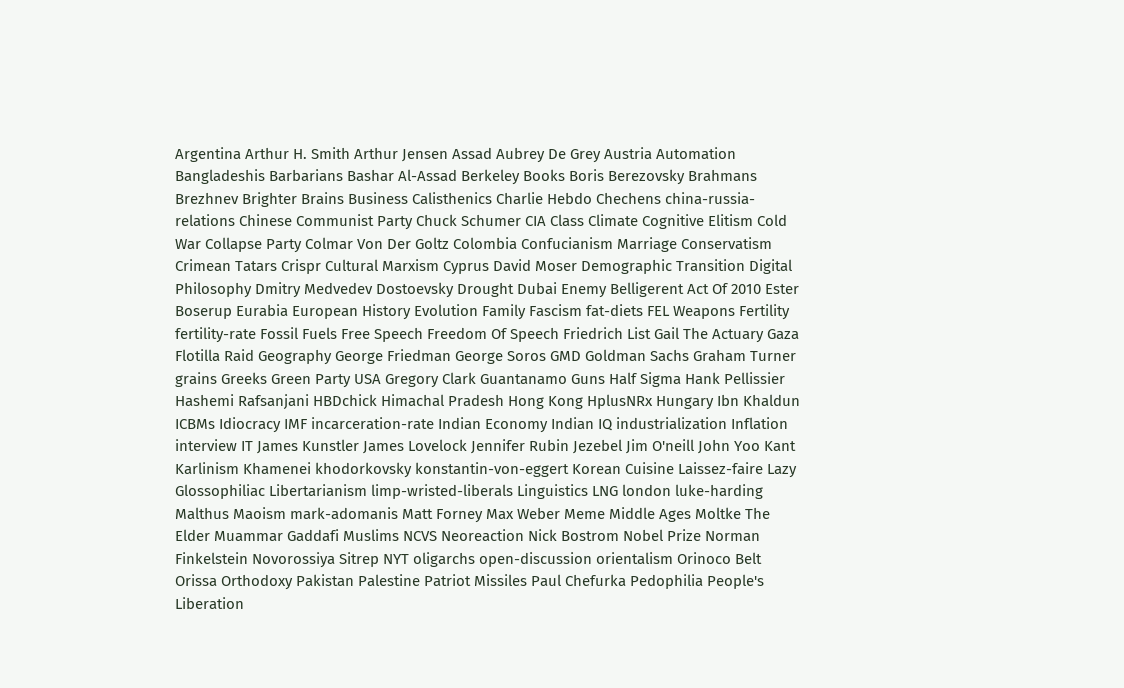Argentina Arthur H. Smith Arthur Jensen Assad Aubrey De Grey Austria Automation Bangladeshis Barbarians Bashar Al-Assad Berkeley Books Boris Berezovsky Brahmans Brezhnev Brighter Brains Business Calisthenics Charlie Hebdo Chechens china-russia-relations Chinese Communist Party Chuck Schumer CIA Class Climate Cognitive Elitism Cold War Collapse Party Colmar Von Der Goltz Colombia Confucianism Marriage Conservatism Crimean Tatars Crispr Cultural Marxism Cyprus David Moser Demographic Transition Digital Philosophy Dmitry Medvedev Dostoevsky Drought Dubai Enemy Belligerent Act Of 2010 Ester Boserup Eurabia European History Evolution Family Fascism fat-diets FEL Weapons Fertility fertility-rate Fossil Fuels Free Speech Freedom Of Speech Friedrich List Gail The Actuary Gaza Flotilla Raid Geography George Friedman George Soros GMD Goldman Sachs Graham Turner grains Greeks Green Party USA Gregory Clark Guantanamo Guns Half Sigma Hank Pellissier Hashemi Rafsanjani HBDchick Himachal Pradesh Hong Kong HplusNRx Hungary Ibn Khaldun ICBMs Idiocracy IMF incarceration-rate Indian Economy Indian IQ industrialization Inflation interview IT James Kunstler James Lovelock Jennifer Rubin Jezebel Jim O'neill John Yoo Kant Karlinism Khamenei khodorkovsky konstantin-von-eggert Korean Cuisine Laissez-faire Lazy Glossophiliac Libertarianism limp-wristed-liberals Linguistics LNG london luke-harding Malthus Maoism mark-adomanis Matt Forney Max Weber Meme Middle Ages Moltke The Elder Muammar Gaddafi Muslims NCVS Neoreaction Nick Bostrom Nobel Prize Norman Finkelstein Novorossiya Sitrep NYT oligarchs open-discussion orientalism Orinoco Belt Orissa Orthodoxy Pakistan Palestine Patriot Missiles Paul Chefurka Pedophilia People's Liberation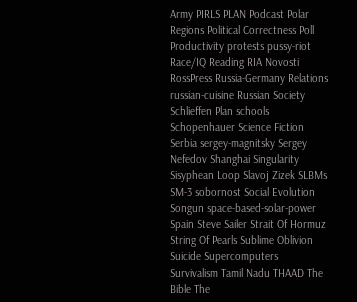Army PIRLS PLAN Podcast Polar Regions Political Correctness Poll Productivity protests pussy-riot Race/IQ Reading RIA Novosti RossPress Russia-Germany Relations russian-cuisine Russian Society Schlieffen Plan schools Schopenhauer Science Fiction Serbia sergey-magnitsky Sergey Nefedov Shanghai Singularity Sisyphean Loop Slavoj Zizek SLBMs SM-3 sobornost Social Evolution Songun space-based-solar-power Spain Steve Sailer Strait Of Hormuz String Of Pearls Sublime Oblivion Suicide Supercomputers Survivalism Tamil Nadu THAAD The Bible The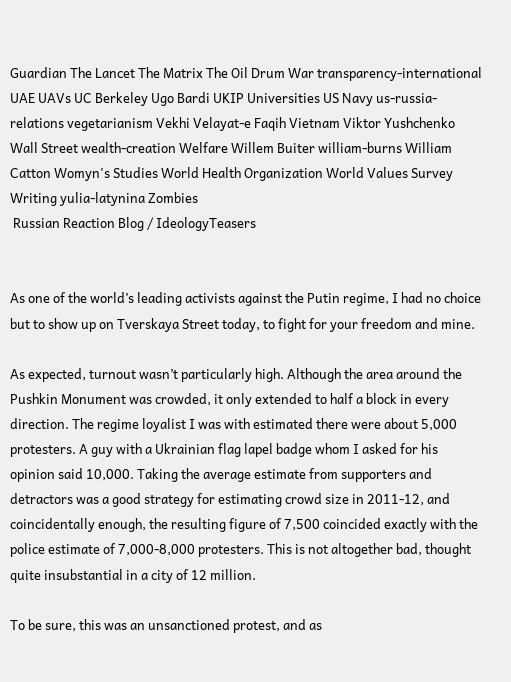Guardian The Lancet The Matrix The Oil Drum War transparency-international UAE UAVs UC Berkeley Ugo Bardi UKIP Universities US Navy us-russia-relations vegetarianism Vekhi Velayat-e Faqih Vietnam Viktor Yushchenko Wall Street wealth-creation Welfare Willem Buiter william-burns William Catton Womyn's Studies World Health Organization World Values Survey Writing yulia-latynina Zombies
 Russian Reaction Blog / IdeologyTeasers


As one of the world’s leading activists against the Putin regime, I had no choice but to show up on Tverskaya Street today, to fight for your freedom and mine.

As expected, turnout wasn’t particularly high. Although the area around the Pushkin Monument was crowded, it only extended to half a block in every direction. The regime loyalist I was with estimated there were about 5,000 protesters. A guy with a Ukrainian flag lapel badge whom I asked for his opinion said 10,000. Taking the average estimate from supporters and detractors was a good strategy for estimating crowd size in 2011-12, and coincidentally enough, the resulting figure of 7,500 coincided exactly with the police estimate of 7,000-8,000 protesters. This is not altogether bad, thought quite insubstantial in a city of 12 million.

To be sure, this was an unsanctioned protest, and as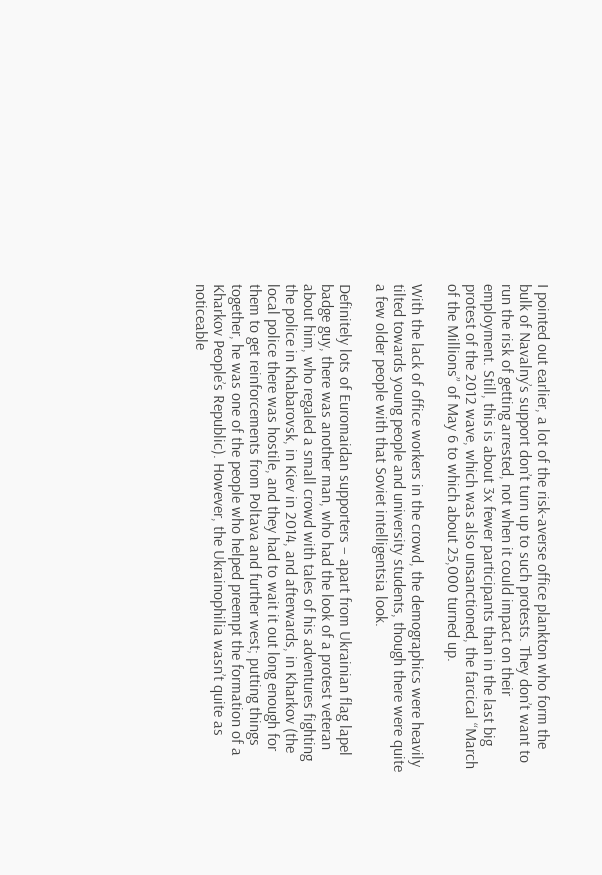I pointed out earlier, a lot of the risk-averse office plankton who form the bulk of Navalny’s support don’t turn up to such protests. They don’t want to run the risk of getting arrested, not when it could impact on their employment. Still, this is about 3x fewer participants than in the last big protest of the 2012 wave, which was also unsanctioned, the farcical “March of the Millions” of May 6 to which about 25,000 turned up.

With the lack of office workers in the crowd, the demographics were heavily tilted towards young people and university students, though there were quite a few older people with that Soviet intelligentsia look.

Definitely lots of Euromaidan supporters – apart from Ukrainian flag lapel badge guy, there was another man, who had the look of a protest veteran about him, who regaled a small crowd with tales of his adventures fighting the police in Khabarovsk, in Kiev in 2014, and afterwards, in Kharkov (the local police there was hostile, and they had to wait it out long enough for them to get reinforcements from Poltava and further west; putting things together, he was one of the people who helped preempt the formation of a Kharkov People’s Republic). However, the Ukrainophilia wasn’t quite as noticeable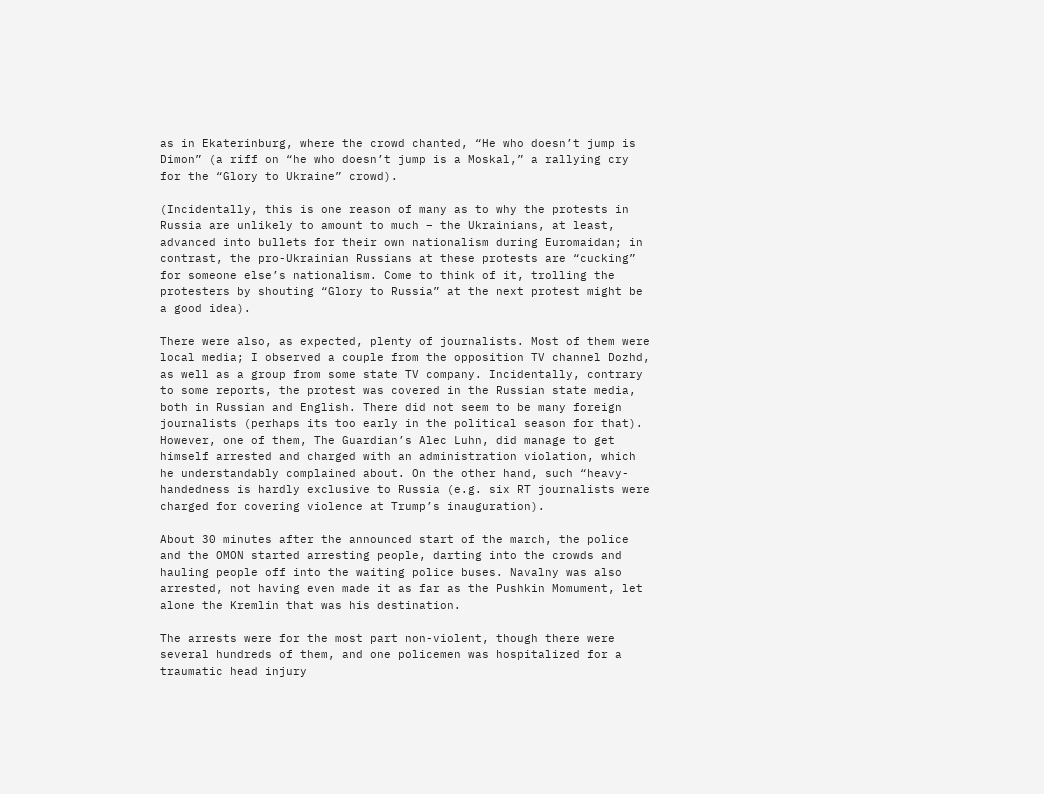as in Ekaterinburg, where the crowd chanted, “He who doesn’t jump is Dimon” (a riff on “he who doesn’t jump is a Moskal,” a rallying cry for the “Glory to Ukraine” crowd).

(Incidentally, this is one reason of many as to why the protests in Russia are unlikely to amount to much – the Ukrainians, at least, advanced into bullets for their own nationalism during Euromaidan; in contrast, the pro-Ukrainian Russians at these protests are “cucking” for someone else’s nationalism. Come to think of it, trolling the protesters by shouting “Glory to Russia” at the next protest might be a good idea).

There were also, as expected, plenty of journalists. Most of them were local media; I observed a couple from the opposition TV channel Dozhd, as well as a group from some state TV company. Incidentally, contrary to some reports, the protest was covered in the Russian state media, both in Russian and English. There did not seem to be many foreign journalists (perhaps its too early in the political season for that). However, one of them, The Guardian’s Alec Luhn, did manage to get himself arrested and charged with an administration violation, which he understandably complained about. On the other hand, such “heavy-handedness is hardly exclusive to Russia (e.g. six RT journalists were charged for covering violence at Trump’s inauguration).

About 30 minutes after the announced start of the march, the police and the OMON started arresting people, darting into the crowds and hauling people off into the waiting police buses. Navalny was also arrested, not having even made it as far as the Pushkin Momument, let alone the Kremlin that was his destination.

The arrests were for the most part non-violent, though there were several hundreds of them, and one policemen was hospitalized for a traumatic head injury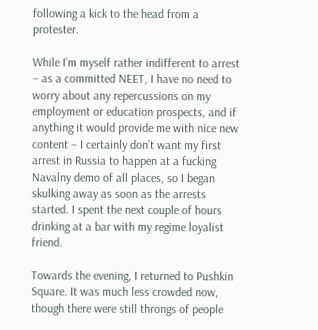following a kick to the head from a protester.

While I’m myself rather indifferent to arrest – as a committed NEET, I have no need to worry about any repercussions on my employment or education prospects, and if anything it would provide me with nice new content – I certainly don’t want my first arrest in Russia to happen at a fucking Navalny demo of all places, so I began skulking away as soon as the arrests started. I spent the next couple of hours drinking at a bar with my regime loyalist friend.

Towards the evening, I returned to Pushkin Square. It was much less crowded now, though there were still throngs of people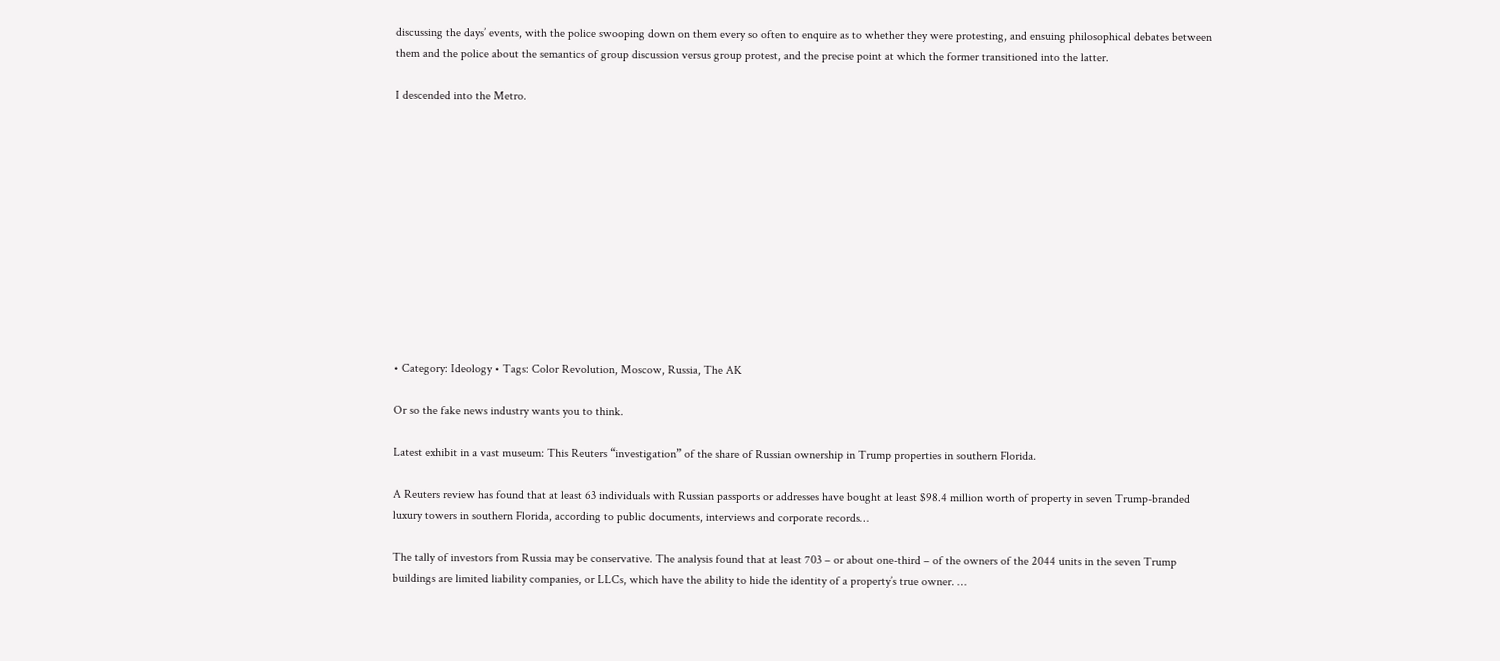discussing the days’ events, with the police swooping down on them every so often to enquire as to whether they were protesting, and ensuing philosophical debates between them and the police about the semantics of group discussion versus group protest, and the precise point at which the former transitioned into the latter.

I descended into the Metro.












• Category: Ideology • Tags: Color Revolution, Moscow, Russia, The AK

Or so the fake news industry wants you to think.

Latest exhibit in a vast museum: This Reuters “investigation” of the share of Russian ownership in Trump properties in southern Florida.

A Reuters review has found that at least 63 individuals with Russian passports or addresses have bought at least $98.4 million worth of property in seven Trump-branded luxury towers in southern Florida, according to public documents, interviews and corporate records…

The tally of investors from Russia may be conservative. The analysis found that at least 703 – or about one-third – of the owners of the 2044 units in the seven Trump buildings are limited liability companies, or LLCs, which have the ability to hide the identity of a property’s true owner. …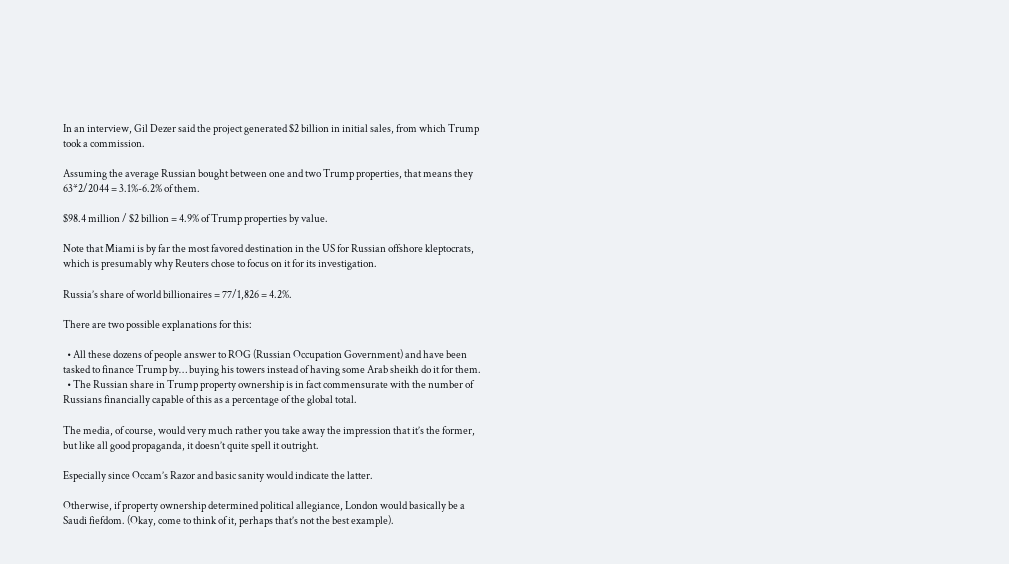In an interview, Gil Dezer said the project generated $2 billion in initial sales, from which Trump took a commission.

Assuming the average Russian bought between one and two Trump properties, that means they 63*2/2044 = 3.1%-6.2% of them.

$98.4 million / $2 billion = 4.9% of Trump properties by value.

Note that Miami is by far the most favored destination in the US for Russian offshore kleptocrats, which is presumably why Reuters chose to focus on it for its investigation.

Russia’s share of world billionaires = 77/1,826 = 4.2%.

There are two possible explanations for this:

  • All these dozens of people answer to ROG (Russian Occupation Government) and have been tasked to finance Trump by… buying his towers instead of having some Arab sheikh do it for them.
  • The Russian share in Trump property ownership is in fact commensurate with the number of Russians financially capable of this as a percentage of the global total.

The media, of course, would very much rather you take away the impression that it’s the former, but like all good propaganda, it doesn’t quite spell it outright.

Especially since Occam’s Razor and basic sanity would indicate the latter.

Otherwise, if property ownership determined political allegiance, London would basically be a Saudi fiefdom. (Okay, come to think of it, perhaps that’s not the best example).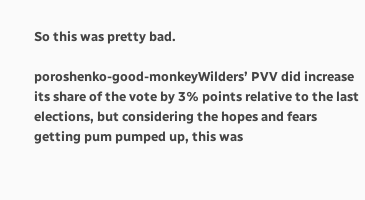So this was pretty bad.

poroshenko-good-monkeyWilders’ PVV did increase its share of the vote by 3% points relative to the last elections, but considering the hopes and fears getting pum pumped up, this was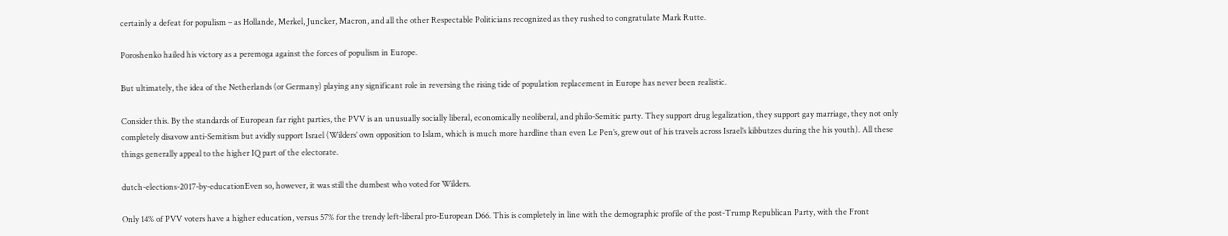certainly a defeat for populism – as Hollande, Merkel, Juncker, Macron, and all the other Respectable Politicians recognized as they rushed to congratulate Mark Rutte.

Poroshenko hailed his victory as a peremoga against the forces of populism in Europe.

But ultimately, the idea of the Netherlands (or Germany) playing any significant role in reversing the rising tide of population replacement in Europe has never been realistic.

Consider this. By the standards of European far right parties, the PVV is an unusually socially liberal, economically neoliberal, and philo-Semitic party. They support drug legalization, they support gay marriage, they not only completely disavow anti-Semitism but avidly support Israel (Wilders’ own opposition to Islam, which is much more hardline than even Le Pen’s, grew out of his travels across Israel’s kibbutzes during the his youth). All these things generally appeal to the higher IQ part of the electorate.

dutch-elections-2017-by-educationEven so, however, it was still the dumbest who voted for Wilders.

Only 14% of PVV voters have a higher education, versus 57% for the trendy left-liberal pro-European D66. This is completely in line with the demographic profile of the post-Trump Republican Party, with the Front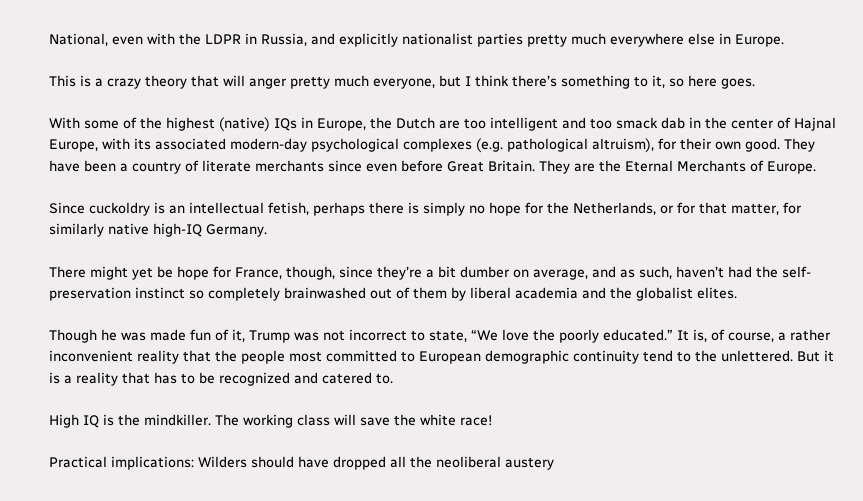National, even with the LDPR in Russia, and explicitly nationalist parties pretty much everywhere else in Europe.

This is a crazy theory that will anger pretty much everyone, but I think there’s something to it, so here goes.

With some of the highest (native) IQs in Europe, the Dutch are too intelligent and too smack dab in the center of Hajnal Europe, with its associated modern-day psychological complexes (e.g. pathological altruism), for their own good. They have been a country of literate merchants since even before Great Britain. They are the Eternal Merchants of Europe.

Since cuckoldry is an intellectual fetish, perhaps there is simply no hope for the Netherlands, or for that matter, for similarly native high-IQ Germany.

There might yet be hope for France, though, since they’re a bit dumber on average, and as such, haven’t had the self-preservation instinct so completely brainwashed out of them by liberal academia and the globalist elites.

Though he was made fun of it, Trump was not incorrect to state, “We love the poorly educated.” It is, of course, a rather inconvenient reality that the people most committed to European demographic continuity tend to the unlettered. But it is a reality that has to be recognized and catered to.

High IQ is the mindkiller. The working class will save the white race!

Practical implications: Wilders should have dropped all the neoliberal austery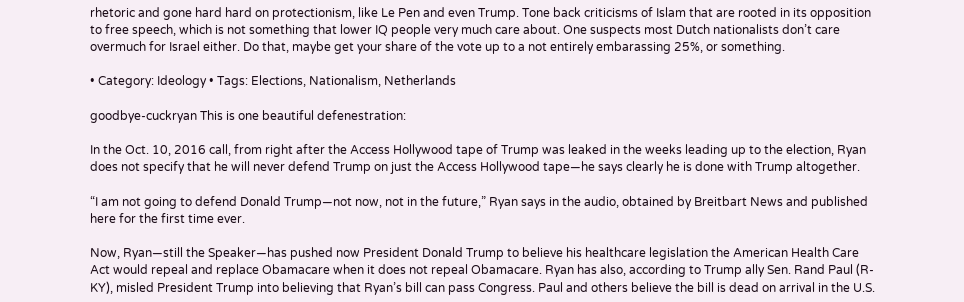rhetoric and gone hard hard on protectionism, like Le Pen and even Trump. Tone back criticisms of Islam that are rooted in its opposition to free speech, which is not something that lower IQ people very much care about. One suspects most Dutch nationalists don’t care overmuch for Israel either. Do that, maybe get your share of the vote up to a not entirely embarassing 25%, or something.

• Category: Ideology • Tags: Elections, Nationalism, Netherlands

goodbye-cuckryan This is one beautiful defenestration:

In the Oct. 10, 2016 call, from right after the Access Hollywood tape of Trump was leaked in the weeks leading up to the election, Ryan does not specify that he will never defend Trump on just the Access Hollywood tape—he says clearly he is done with Trump altogether.

“I am not going to defend Donald Trump—not now, not in the future,” Ryan says in the audio, obtained by Breitbart News and published here for the first time ever.

Now, Ryan—still the Speaker—has pushed now President Donald Trump to believe his healthcare legislation the American Health Care Act would repeal and replace Obamacare when it does not repeal Obamacare. Ryan has also, according to Trump ally Sen. Rand Paul (R-KY), misled President Trump into believing that Ryan’s bill can pass Congress. Paul and others believe the bill is dead on arrival in the U.S.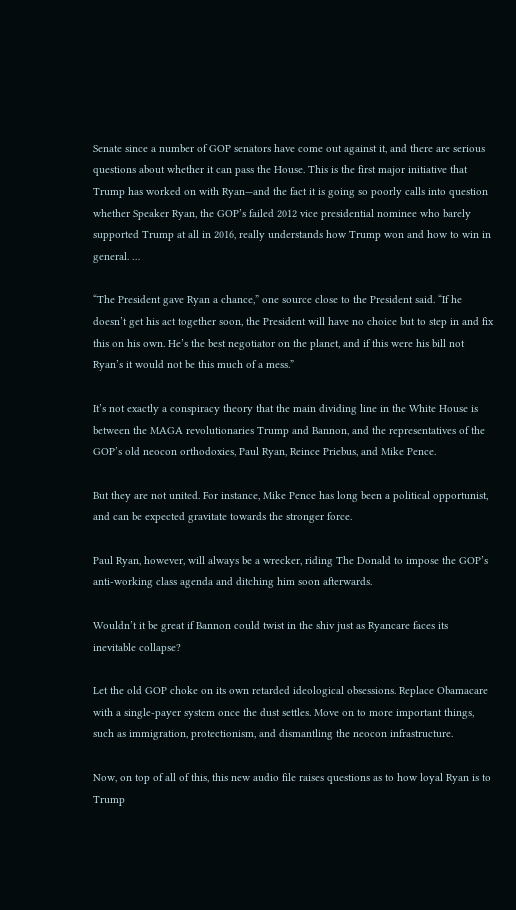Senate since a number of GOP senators have come out against it, and there are serious questions about whether it can pass the House. This is the first major initiative that Trump has worked on with Ryan—and the fact it is going so poorly calls into question whether Speaker Ryan, the GOP’s failed 2012 vice presidential nominee who barely supported Trump at all in 2016, really understands how Trump won and how to win in general. …

“The President gave Ryan a chance,” one source close to the President said. “If he doesn’t get his act together soon, the President will have no choice but to step in and fix this on his own. He’s the best negotiator on the planet, and if this were his bill not Ryan’s it would not be this much of a mess.”

It’s not exactly a conspiracy theory that the main dividing line in the White House is between the MAGA revolutionaries Trump and Bannon, and the representatives of the GOP’s old neocon orthodoxies, Paul Ryan, Reince Priebus, and Mike Pence.

But they are not united. For instance, Mike Pence has long been a political opportunist, and can be expected gravitate towards the stronger force.

Paul Ryan, however, will always be a wrecker, riding The Donald to impose the GOP’s anti-working class agenda and ditching him soon afterwards.

Wouldn’t it be great if Bannon could twist in the shiv just as Ryancare faces its inevitable collapse?

Let the old GOP choke on its own retarded ideological obsessions. Replace Obamacare with a single-payer system once the dust settles. Move on to more important things, such as immigration, protectionism, and dismantling the neocon infrastructure.

Now, on top of all of this, this new audio file raises questions as to how loyal Ryan is to Trump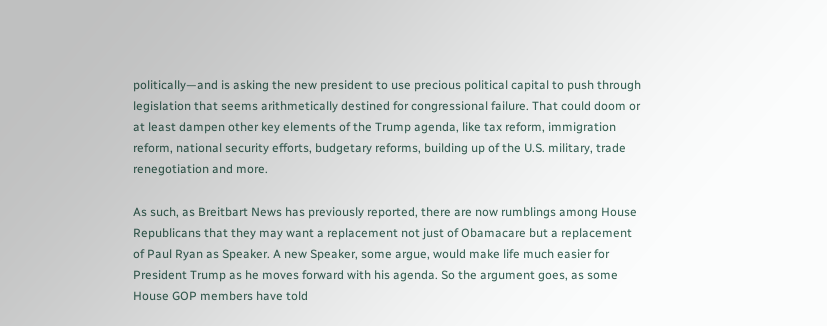politically—and is asking the new president to use precious political capital to push through legislation that seems arithmetically destined for congressional failure. That could doom or at least dampen other key elements of the Trump agenda, like tax reform, immigration reform, national security efforts, budgetary reforms, building up of the U.S. military, trade renegotiation and more.

As such, as Breitbart News has previously reported, there are now rumblings among House Republicans that they may want a replacement not just of Obamacare but a replacement of Paul Ryan as Speaker. A new Speaker, some argue, would make life much easier for President Trump as he moves forward with his agenda. So the argument goes, as some House GOP members have told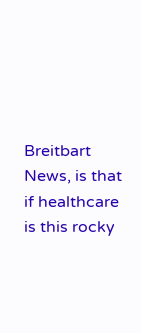Breitbart News, is that if healthcare is this rocky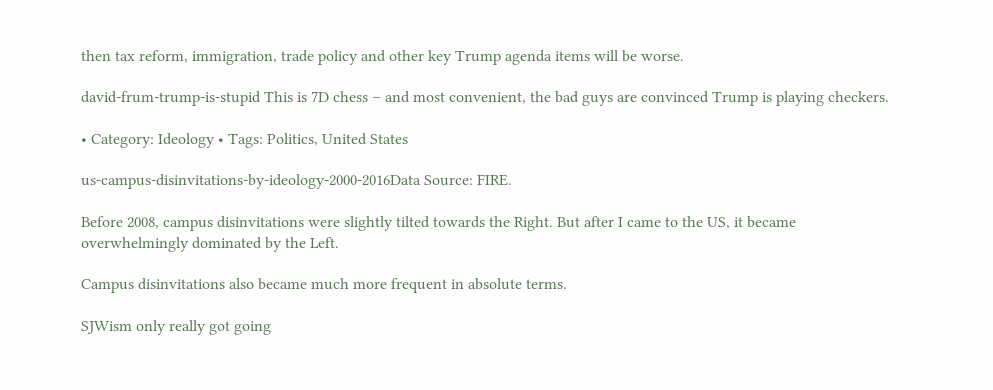then tax reform, immigration, trade policy and other key Trump agenda items will be worse.

david-frum-trump-is-stupid This is 7D chess – and most convenient, the bad guys are convinced Trump is playing checkers.

• Category: Ideology • Tags: Politics, United States

us-campus-disinvitations-by-ideology-2000-2016Data Source: FIRE.

Before 2008, campus disinvitations were slightly tilted towards the Right. But after I came to the US, it became overwhelmingly dominated by the Left.

Campus disinvitations also became much more frequent in absolute terms.

SJWism only really got going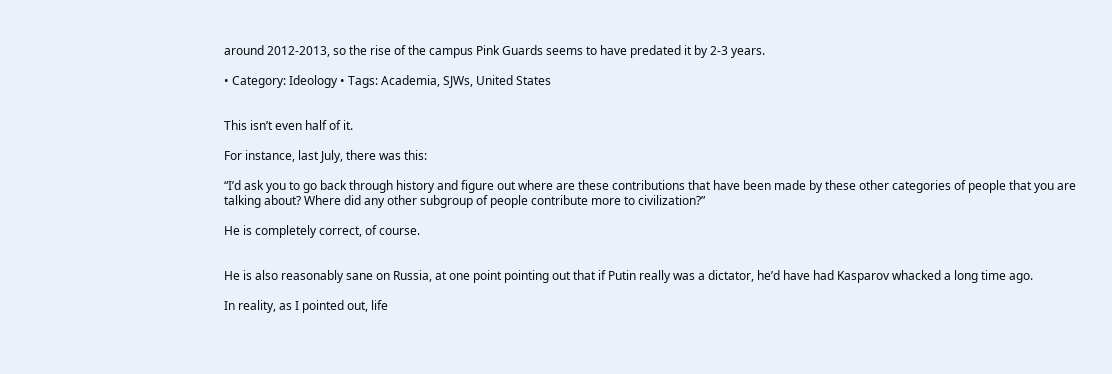around 2012-2013, so the rise of the campus Pink Guards seems to have predated it by 2-3 years.

• Category: Ideology • Tags: Academia, SJWs, United States


This isn’t even half of it.

For instance, last July, there was this:

“I’d ask you to go back through history and figure out where are these contributions that have been made by these other categories of people that you are talking about? Where did any other subgroup of people contribute more to civilization?”

He is completely correct, of course.


He is also reasonably sane on Russia, at one point pointing out that if Putin really was a dictator, he’d have had Kasparov whacked a long time ago.

In reality, as I pointed out, life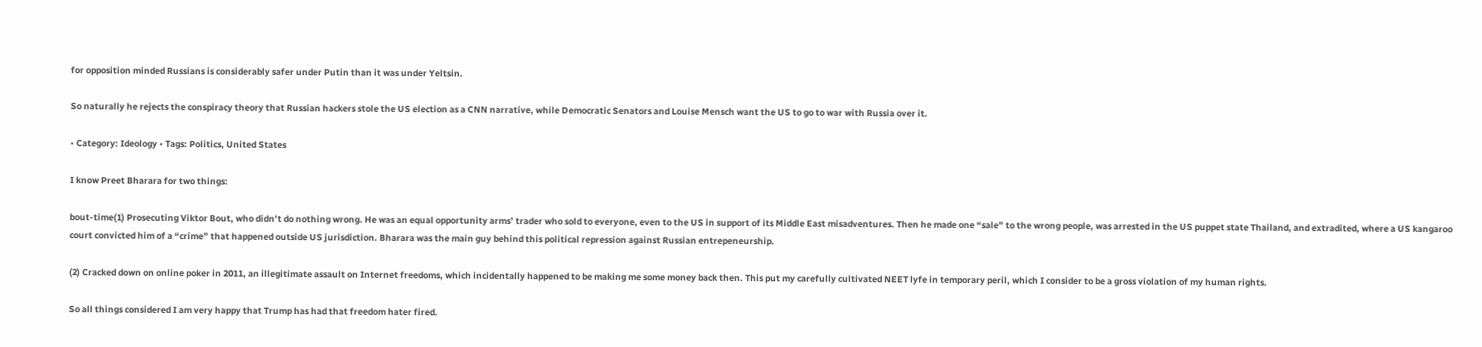for opposition minded Russians is considerably safer under Putin than it was under Yeltsin.

So naturally he rejects the conspiracy theory that Russian hackers stole the US election as a CNN narrative, while Democratic Senators and Louise Mensch want the US to go to war with Russia over it.

• Category: Ideology • Tags: Politics, United States

I know Preet Bharara for two things:

bout-time(1) Prosecuting Viktor Bout, who didn’t do nothing wrong. He was an equal opportunity arms’ trader who sold to everyone, even to the US in support of its Middle East misadventures. Then he made one “sale” to the wrong people, was arrested in the US puppet state Thailand, and extradited, where a US kangaroo court convicted him of a “crime” that happened outside US jurisdiction. Bharara was the main guy behind this political repression against Russian entrepeneurship.

(2) Cracked down on online poker in 2011, an illegitimate assault on Internet freedoms, which incidentally happened to be making me some money back then. This put my carefully cultivated NEET lyfe in temporary peril, which I consider to be a gross violation of my human rights.

So all things considered I am very happy that Trump has had that freedom hater fired.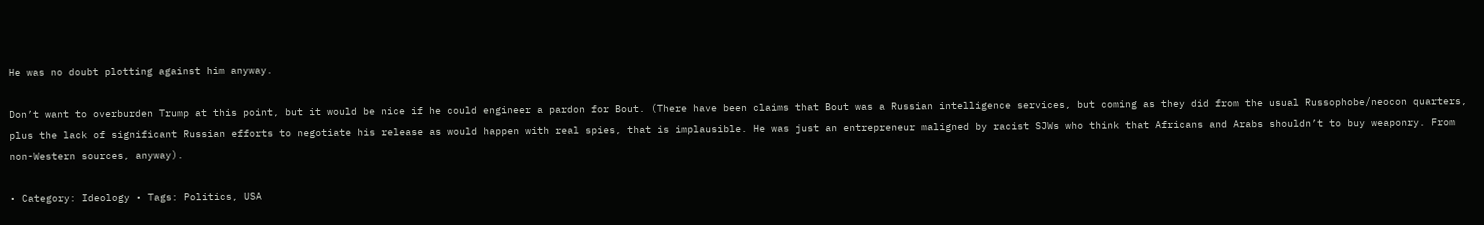He was no doubt plotting against him anyway.

Don’t want to overburden Trump at this point, but it would be nice if he could engineer a pardon for Bout. (There have been claims that Bout was a Russian intelligence services, but coming as they did from the usual Russophobe/neocon quarters, plus the lack of significant Russian efforts to negotiate his release as would happen with real spies, that is implausible. He was just an entrepreneur maligned by racist SJWs who think that Africans and Arabs shouldn’t to buy weaponry. From non-Western sources, anyway).

• Category: Ideology • Tags: Politics, USA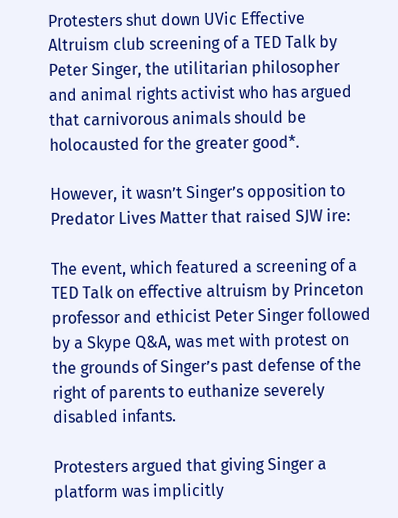Protesters shut down UVic Effective Altruism club screening of a TED Talk by Peter Singer, the utilitarian philosopher and animal rights activist who has argued that carnivorous animals should be holocausted for the greater good*.

However, it wasn’t Singer’s opposition to Predator Lives Matter that raised SJW ire:

The event, which featured a screening of a TED Talk on effective altruism by Princeton professor and ethicist Peter Singer followed by a Skype Q&A, was met with protest on the grounds of Singer’s past defense of the right of parents to euthanize severely disabled infants.

Protesters argued that giving Singer a platform was implicitly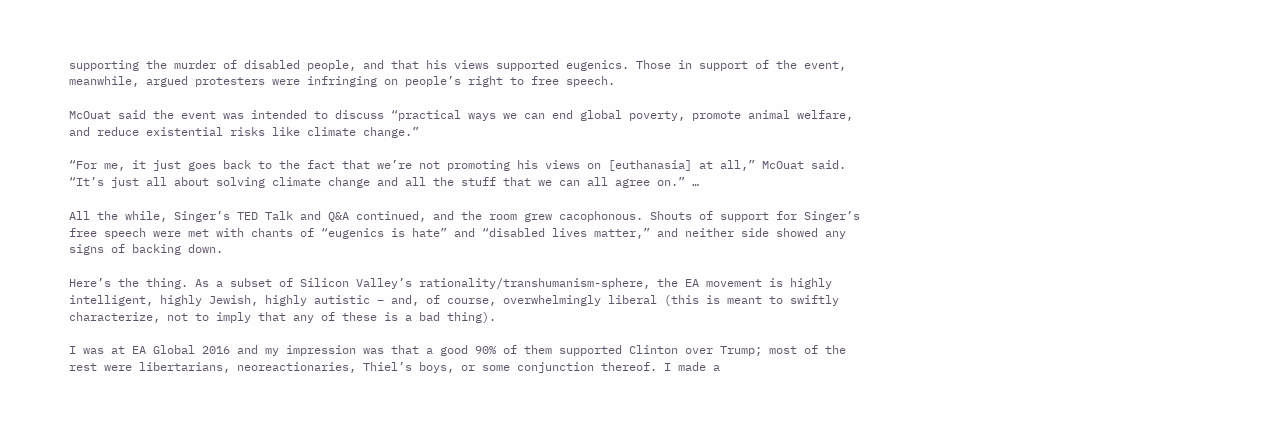supporting the murder of disabled people, and that his views supported eugenics. Those in support of the event, meanwhile, argued protesters were infringing on people’s right to free speech.

McOuat said the event was intended to discuss “practical ways we can end global poverty, promote animal welfare, and reduce existential risks like climate change.”

“For me, it just goes back to the fact that we’re not promoting his views on [euthanasia] at all,” McOuat said. “It’s just all about solving climate change and all the stuff that we can all agree on.” …

All the while, Singer’s TED Talk and Q&A continued, and the room grew cacophonous. Shouts of support for Singer’s free speech were met with chants of “eugenics is hate” and “disabled lives matter,” and neither side showed any signs of backing down.

Here’s the thing. As a subset of Silicon Valley’s rationality/transhumanism-sphere, the EA movement is highly intelligent, highly Jewish, highly autistic – and, of course, overwhelmingly liberal (this is meant to swiftly characterize, not to imply that any of these is a bad thing).

I was at EA Global 2016 and my impression was that a good 90% of them supported Clinton over Trump; most of the rest were libertarians, neoreactionaries, Thiel’s boys, or some conjunction thereof. I made a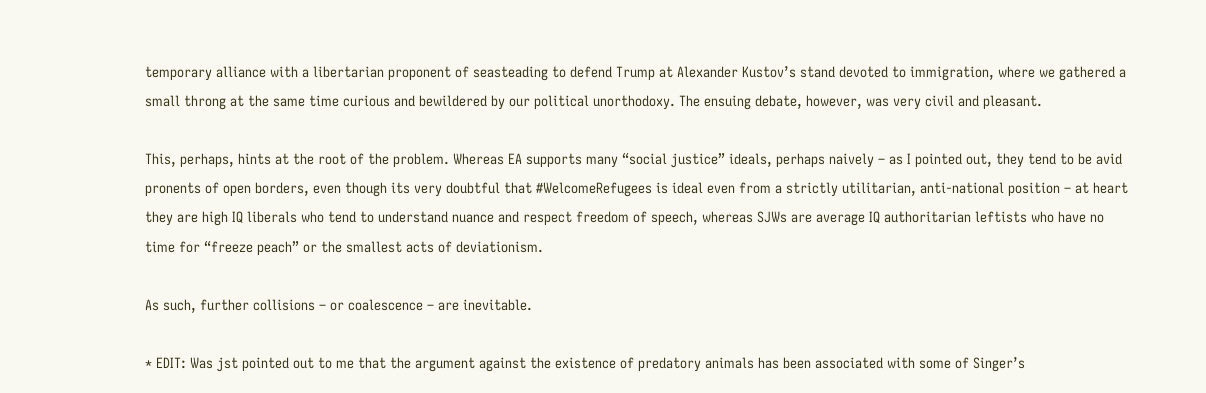temporary alliance with a libertarian proponent of seasteading to defend Trump at Alexander Kustov’s stand devoted to immigration, where we gathered a small throng at the same time curious and bewildered by our political unorthodoxy. The ensuing debate, however, was very civil and pleasant.

This, perhaps, hints at the root of the problem. Whereas EA supports many “social justice” ideals, perhaps naively – as I pointed out, they tend to be avid pronents of open borders, even though its very doubtful that #WelcomeRefugees is ideal even from a strictly utilitarian, anti-national position – at heart they are high IQ liberals who tend to understand nuance and respect freedom of speech, whereas SJWs are average IQ authoritarian leftists who have no time for “freeze peach” or the smallest acts of deviationism.

As such, further collisions – or coalescence – are inevitable.

* EDIT: Was jst pointed out to me that the argument against the existence of predatory animals has been associated with some of Singer’s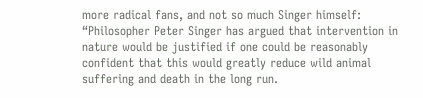more radical fans, and not so much Singer himself: “Philosopher Peter Singer has argued that intervention in nature would be justified if one could be reasonably confident that this would greatly reduce wild animal suffering and death in the long run.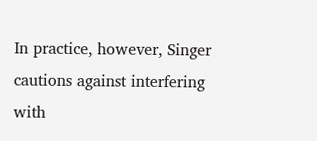In practice, however, Singer cautions against interfering with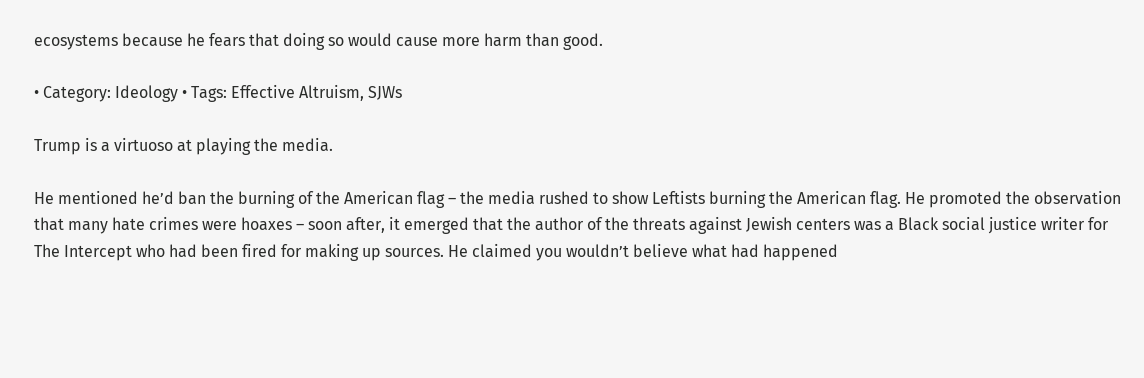ecosystems because he fears that doing so would cause more harm than good.

• Category: Ideology • Tags: Effective Altruism, SJWs

Trump is a virtuoso at playing the media.

He mentioned he’d ban the burning of the American flag – the media rushed to show Leftists burning the American flag. He promoted the observation that many hate crimes were hoaxes – soon after, it emerged that the author of the threats against Jewish centers was a Black social justice writer for The Intercept who had been fired for making up sources. He claimed you wouldn’t believe what had happened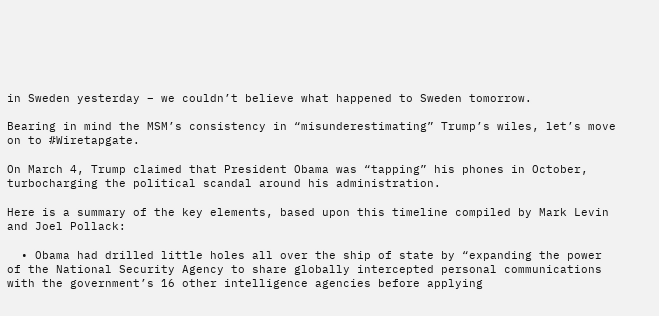in Sweden yesterday – we couldn’t believe what happened to Sweden tomorrow.

Bearing in mind the MSM’s consistency in “misunderestimating” Trump’s wiles, let’s move on to #Wiretapgate.

On March 4, Trump claimed that President Obama was “tapping” his phones in October, turbocharging the political scandal around his administration.

Here is a summary of the key elements, based upon this timeline compiled by Mark Levin and Joel Pollack:

  • Obama had drilled little holes all over the ship of state by “expanding the power of the National Security Agency to share globally intercepted personal communications with the government’s 16 other intelligence agencies before applying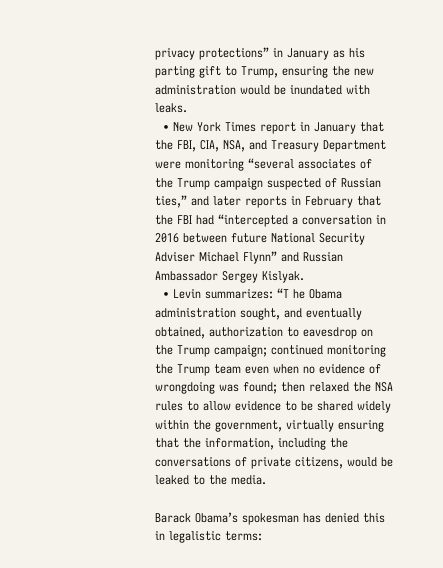privacy protections” in January as his parting gift to Trump, ensuring the new administration would be inundated with leaks.
  • New York Times report in January that the FBI, CIA, NSA, and Treasury Department were monitoring “several associates of the Trump campaign suspected of Russian ties,” and later reports in February that the FBI had “intercepted a conversation in 2016 between future National Security Adviser Michael Flynn” and Russian Ambassador Sergey Kislyak.
  • Levin summarizes: “T he Obama administration sought, and eventually obtained, authorization to eavesdrop on the Trump campaign; continued monitoring the Trump team even when no evidence of wrongdoing was found; then relaxed the NSA rules to allow evidence to be shared widely within the government, virtually ensuring that the information, including the conversations of private citizens, would be leaked to the media.

Barack Obama’s spokesman has denied this in legalistic terms: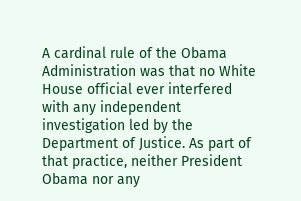A cardinal rule of the Obama Administration was that no White House official ever interfered with any independent investigation led by the Department of Justice. As part of that practice, neither President Obama nor any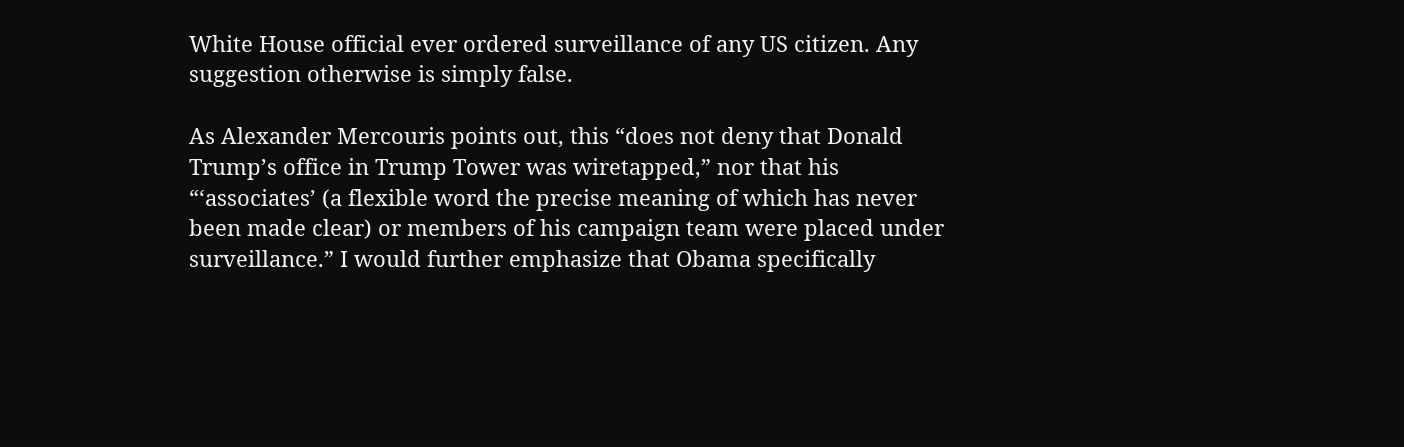White House official ever ordered surveillance of any US citizen. Any suggestion otherwise is simply false.

As Alexander Mercouris points out, this “does not deny that Donald Trump’s office in Trump Tower was wiretapped,” nor that his “‘associates’ (a flexible word the precise meaning of which has never been made clear) or members of his campaign team were placed under surveillance.” I would further emphasize that Obama specifically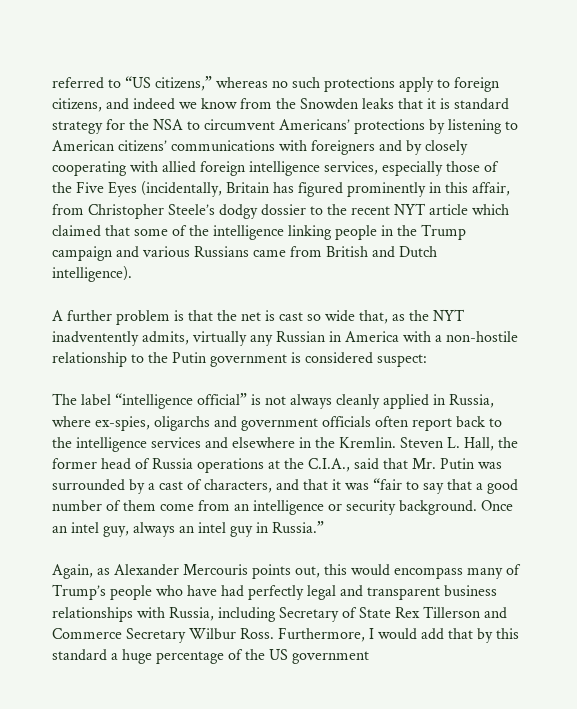referred to “US citizens,” whereas no such protections apply to foreign citizens, and indeed we know from the Snowden leaks that it is standard strategy for the NSA to circumvent Americans’ protections by listening to American citizens’ communications with foreigners and by closely cooperating with allied foreign intelligence services, especially those of the Five Eyes (incidentally, Britain has figured prominently in this affair, from Christopher Steele’s dodgy dossier to the recent NYT article which claimed that some of the intelligence linking people in the Trump campaign and various Russians came from British and Dutch intelligence).

A further problem is that the net is cast so wide that, as the NYT inadventently admits, virtually any Russian in America with a non-hostile relationship to the Putin government is considered suspect:

The label “intelligence official” is not always cleanly applied in Russia, where ex-spies, oligarchs and government officials often report back to the intelligence services and elsewhere in the Kremlin. Steven L. Hall, the former head of Russia operations at the C.I.A., said that Mr. Putin was surrounded by a cast of characters, and that it was “fair to say that a good number of them come from an intelligence or security background. Once an intel guy, always an intel guy in Russia.”

Again, as Alexander Mercouris points out, this would encompass many of Trump’s people who have had perfectly legal and transparent business relationships with Russia, including Secretary of State Rex Tillerson and Commerce Secretary Wilbur Ross. Furthermore, I would add that by this standard a huge percentage of the US government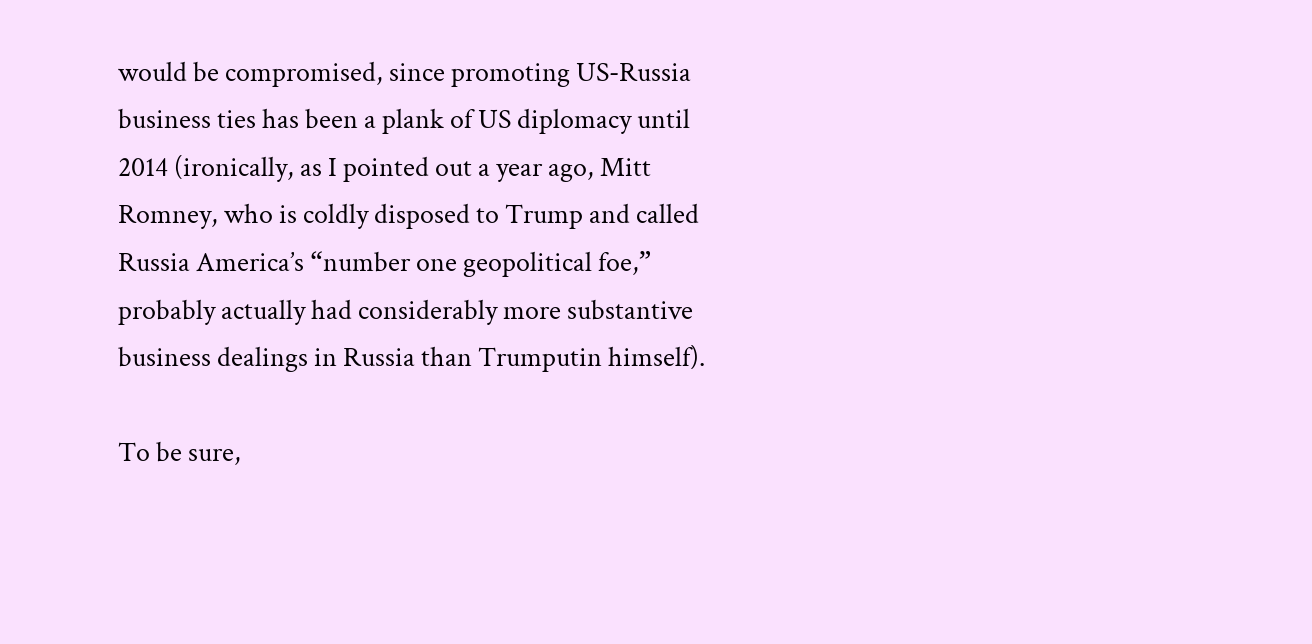would be compromised, since promoting US-Russia business ties has been a plank of US diplomacy until 2014 (ironically, as I pointed out a year ago, Mitt Romney, who is coldly disposed to Trump and called Russia America’s “number one geopolitical foe,” probably actually had considerably more substantive business dealings in Russia than Trumputin himself).

To be sure,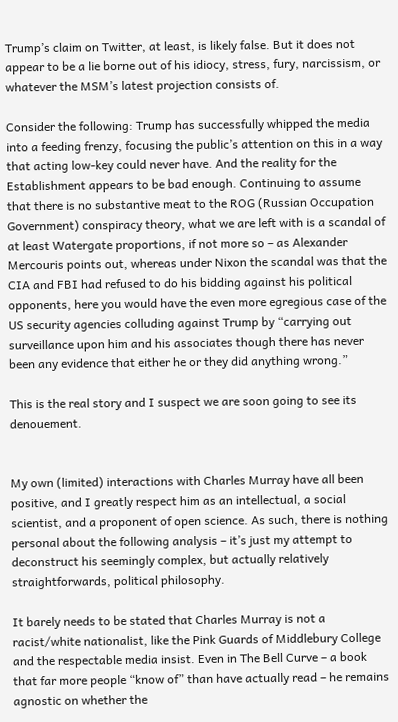Trump’s claim on Twitter, at least, is likely false. But it does not appear to be a lie borne out of his idiocy, stress, fury, narcissism, or whatever the MSM’s latest projection consists of.

Consider the following: Trump has successfully whipped the media into a feeding frenzy, focusing the public’s attention on this in a way that acting low-key could never have. And the reality for the Establishment appears to be bad enough. Continuing to assume that there is no substantive meat to the ROG (Russian Occupation Government) conspiracy theory, what we are left with is a scandal of at least Watergate proportions, if not more so – as Alexander Mercouris points out, whereas under Nixon the scandal was that the CIA and FBI had refused to do his bidding against his political opponents, here you would have the even more egregious case of the US security agencies colluding against Trump by “carrying out surveillance upon him and his associates though there has never been any evidence that either he or they did anything wrong.”

This is the real story and I suspect we are soon going to see its denouement.


My own (limited) interactions with Charles Murray have all been positive, and I greatly respect him as an intellectual, a social scientist, and a proponent of open science. As such, there is nothing personal about the following analysis – it’s just my attempt to deconstruct his seemingly complex, but actually relatively straightforwards, political philosophy.

It barely needs to be stated that Charles Murray is not a racist/white nationalist, like the Pink Guards of Middlebury College and the respectable media insist. Even in The Bell Curve – a book that far more people “know of” than have actually read – he remains agnostic on whether the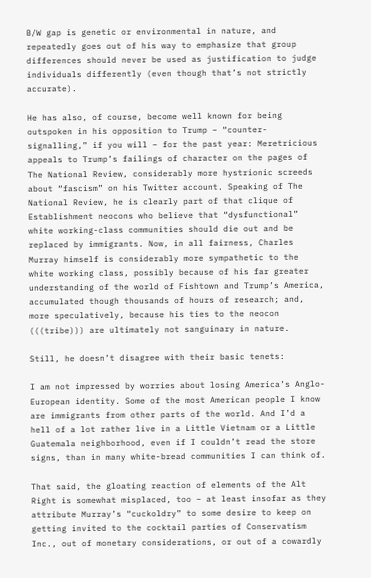B/W gap is genetic or environmental in nature, and repeatedly goes out of his way to emphasize that group differences should never be used as justification to judge individuals differently (even though that’s not strictly accurate).

He has also, of course, become well known for being outspoken in his opposition to Trump – “counter-signalling,” if you will – for the past year: Meretricious appeals to Trump’s failings of character on the pages of The National Review, considerably more hystrionic screeds about “fascism” on his Twitter account. Speaking of The National Review, he is clearly part of that clique of Establishment neocons who believe that “dysfunctional” white working-class communities should die out and be replaced by immigrants. Now, in all fairness, Charles Murray himself is considerably more sympathetic to the white working class, possibly because of his far greater understanding of the world of Fishtown and Trump’s America, accumulated though thousands of hours of research; and, more speculatively, because his ties to the neocon (((tribe))) are ultimately not sanguinary in nature.

Still, he doesn’t disagree with their basic tenets:

I am not impressed by worries about losing America’s Anglo-European identity. Some of the most American people I know are immigrants from other parts of the world. And I’d a hell of a lot rather live in a Little Vietnam or a Little Guatemala neighborhood, even if I couldn’t read the store signs, than in many white-bread communities I can think of.

That said, the gloating reaction of elements of the Alt Right is somewhat misplaced, too – at least insofar as they attribute Murray’s “cuckoldry” to some desire to keep on getting invited to the cocktail parties of Conservatism Inc., out of monetary considerations, or out of a cowardly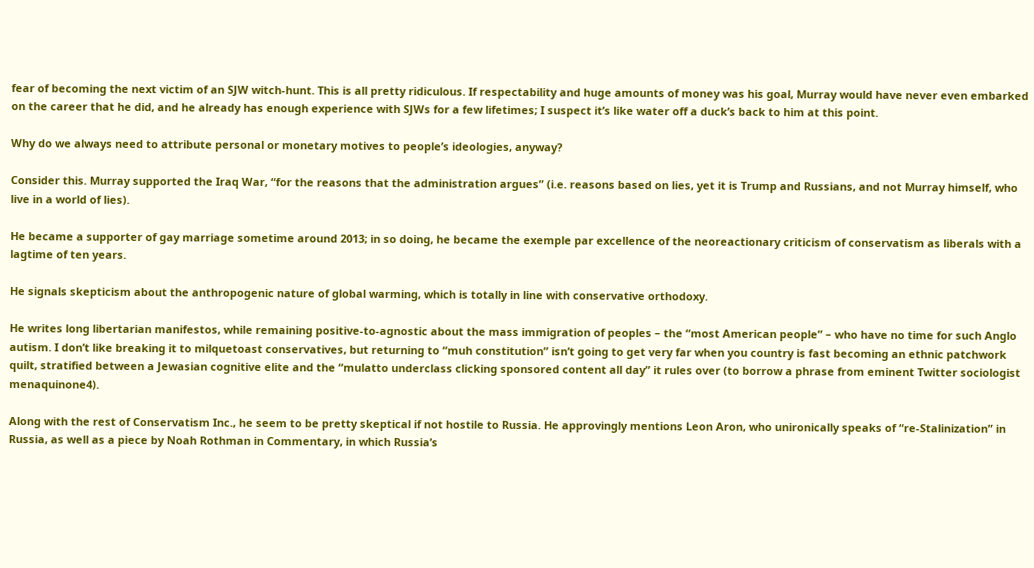fear of becoming the next victim of an SJW witch-hunt. This is all pretty ridiculous. If respectability and huge amounts of money was his goal, Murray would have never even embarked on the career that he did, and he already has enough experience with SJWs for a few lifetimes; I suspect it’s like water off a duck’s back to him at this point.

Why do we always need to attribute personal or monetary motives to people’s ideologies, anyway?

Consider this. Murray supported the Iraq War, “for the reasons that the administration argues” (i.e. reasons based on lies, yet it is Trump and Russians, and not Murray himself, who live in a world of lies).

He became a supporter of gay marriage sometime around 2013; in so doing, he became the exemple par excellence of the neoreactionary criticism of conservatism as liberals with a lagtime of ten years.

He signals skepticism about the anthropogenic nature of global warming, which is totally in line with conservative orthodoxy.

He writes long libertarian manifestos, while remaining positive-to-agnostic about the mass immigration of peoples – the “most American people” – who have no time for such Anglo autism. I don’t like breaking it to milquetoast conservatives, but returning to “muh constitution” isn’t going to get very far when you country is fast becoming an ethnic patchwork quilt, stratified between a Jewasian cognitive elite and the “mulatto underclass clicking sponsored content all day” it rules over (to borrow a phrase from eminent Twitter sociologist menaquinone4).

Along with the rest of Conservatism Inc., he seem to be pretty skeptical if not hostile to Russia. He approvingly mentions Leon Aron, who unironically speaks of “re-Stalinization” in Russia, as well as a piece by Noah Rothman in Commentary, in which Russia’s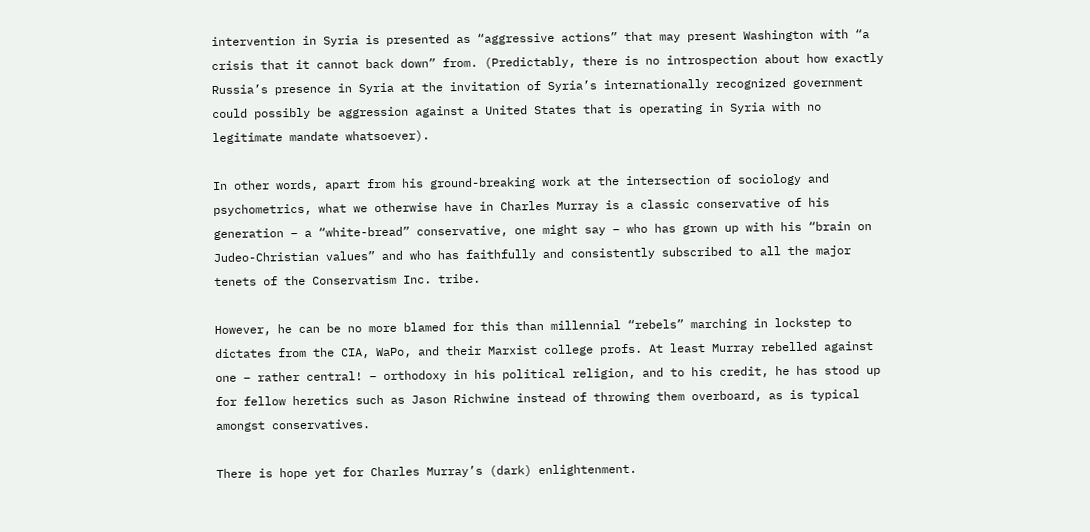intervention in Syria is presented as “aggressive actions” that may present Washington with “a crisis that it cannot back down” from. (Predictably, there is no introspection about how exactly Russia’s presence in Syria at the invitation of Syria’s internationally recognized government could possibly be aggression against a United States that is operating in Syria with no legitimate mandate whatsoever).

In other words, apart from his ground-breaking work at the intersection of sociology and psychometrics, what we otherwise have in Charles Murray is a classic conservative of his generation – a “white-bread” conservative, one might say – who has grown up with his “brain on Judeo-Christian values” and who has faithfully and consistently subscribed to all the major tenets of the Conservatism Inc. tribe.

However, he can be no more blamed for this than millennial “rebels” marching in lockstep to dictates from the CIA, WaPo, and their Marxist college profs. At least Murray rebelled against one – rather central! – orthodoxy in his political religion, and to his credit, he has stood up for fellow heretics such as Jason Richwine instead of throwing them overboard, as is typical amongst conservatives.

There is hope yet for Charles Murray’s (dark) enlightenment.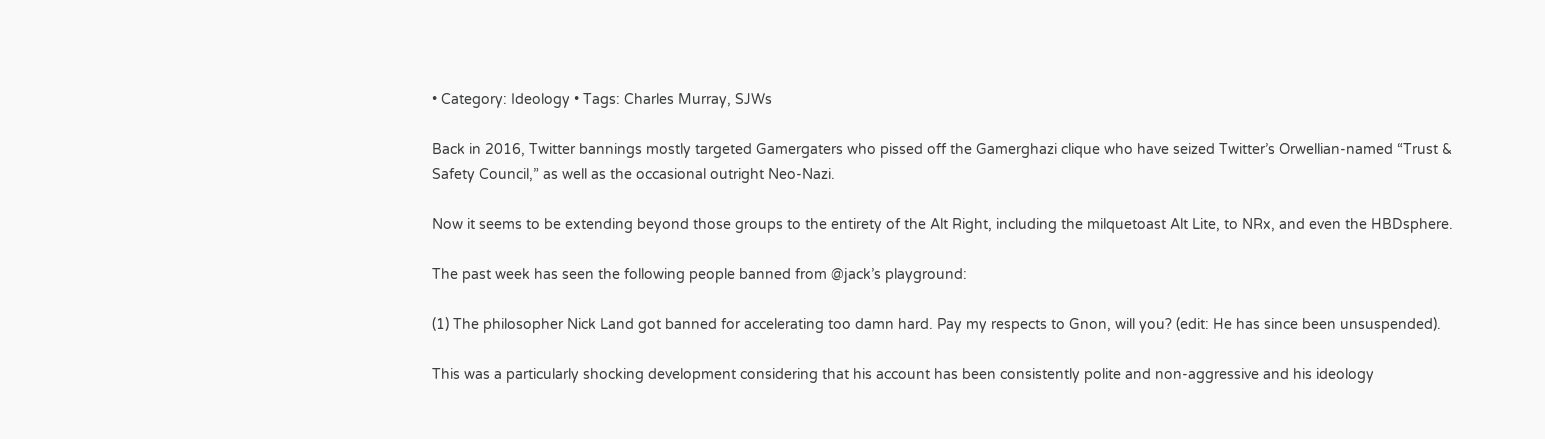• Category: Ideology • Tags: Charles Murray, SJWs

Back in 2016, Twitter bannings mostly targeted Gamergaters who pissed off the Gamerghazi clique who have seized Twitter’s Orwellian-named “Trust & Safety Council,” as well as the occasional outright Neo-Nazi.

Now it seems to be extending beyond those groups to the entirety of the Alt Right, including the milquetoast Alt Lite, to NRx, and even the HBDsphere.

The past week has seen the following people banned from @jack’s playground:

(1) The philosopher Nick Land got banned for accelerating too damn hard. Pay my respects to Gnon, will you? (edit: He has since been unsuspended).

This was a particularly shocking development considering that his account has been consistently polite and non-aggressive and his ideology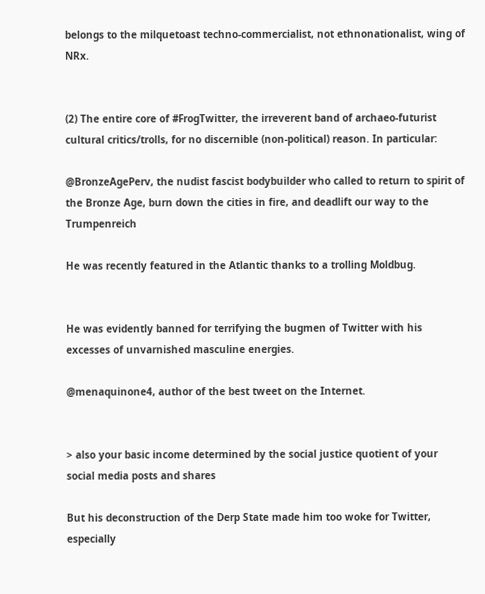belongs to the milquetoast techno-commercialist, not ethnonationalist, wing of NRx.


(2) The entire core of #FrogTwitter, the irreverent band of archaeo-futurist cultural critics/trolls, for no discernible (non-political) reason. In particular:

@BronzeAgePerv, the nudist fascist bodybuilder who called to return to spirit of the Bronze Age, burn down the cities in fire, and deadlift our way to the Trumpenreich

He was recently featured in the Atlantic thanks to a trolling Moldbug.


He was evidently banned for terrifying the bugmen of Twitter with his excesses of unvarnished masculine energies.

@menaquinone4, author of the best tweet on the Internet.


> also your basic income determined by the social justice quotient of your social media posts and shares

But his deconstruction of the Derp State made him too woke for Twitter, especially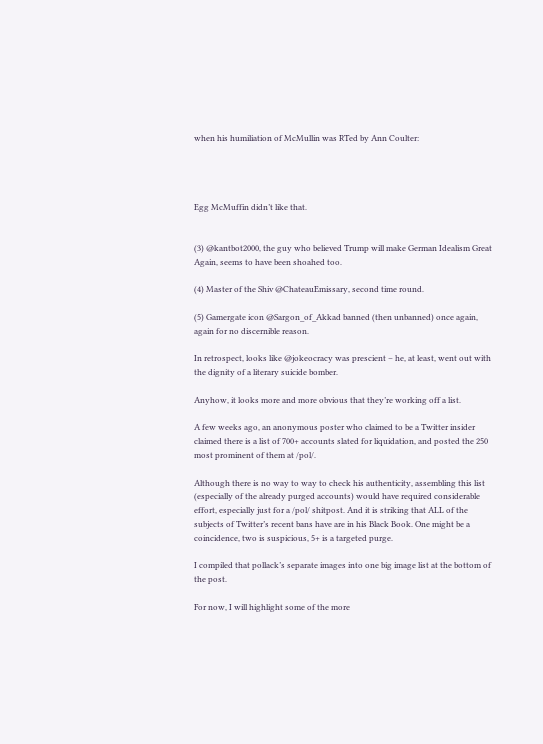when his humiliation of McMullin was RTed by Ann Coulter:




Egg McMuffin didn’t like that.


(3) @kantbot2000, the guy who believed Trump will make German Idealism Great Again, seems to have been shoahed too.

(4) Master of the Shiv @ChateauEmissary, second time round.

(5) Gamergate icon @Sargon_of_Akkad banned (then unbanned) once again, again for no discernible reason.

In retrospect, looks like @jokeocracy was prescient – he, at least, went out with the dignity of a literary suicide bomber.

Anyhow, it looks more and more obvious that they’re working off a list.

A few weeks ago, an anonymous poster who claimed to be a Twitter insider claimed there is a list of 700+ accounts slated for liquidation, and posted the 250 most prominent of them at /pol/.

Although there is no way to way to check his authenticity, assembling this list (especially of the already purged accounts) would have required considerable effort, especially just for a /pol/ shitpost. And it is striking that ALL of the subjects of Twitter’s recent bans have are in his Black Book. One might be a coincidence, two is suspicious, 5+ is a targeted purge.

I compiled that pollack’s separate images into one big image list at the bottom of the post.

For now, I will highlight some of the more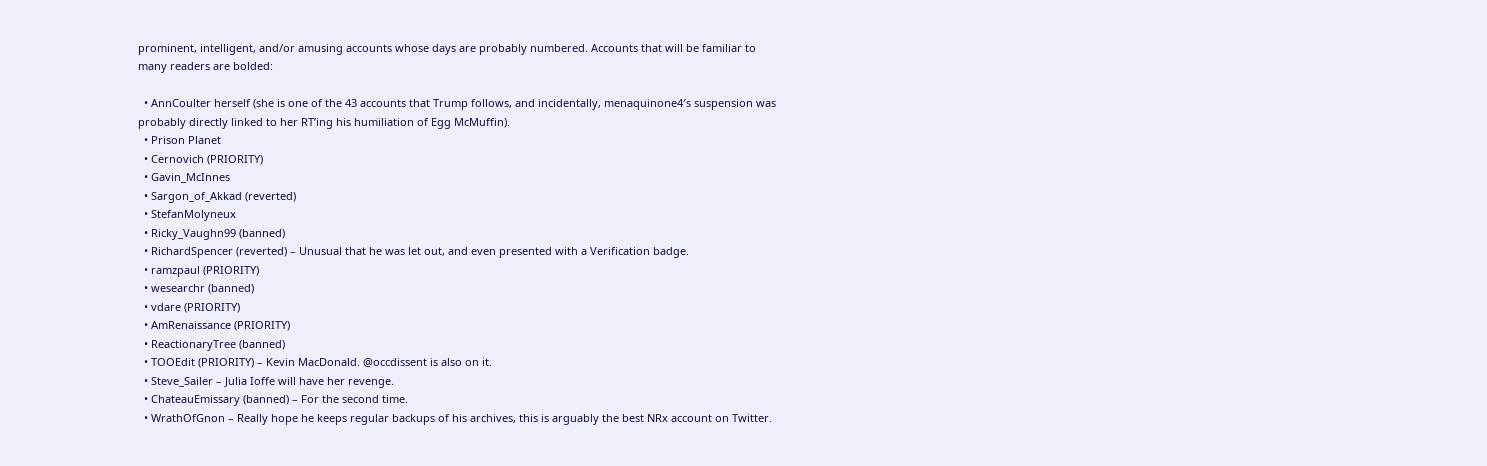prominent, intelligent, and/or amusing accounts whose days are probably numbered. Accounts that will be familiar to many readers are bolded:

  • AnnCoulter herself (she is one of the 43 accounts that Trump follows, and incidentally, menaquinone4′s suspension was probably directly linked to her RT’ing his humiliation of Egg McMuffin).
  • Prison Planet
  • Cernovich (PRIORITY)
  • Gavin_McInnes
  • Sargon_of_Akkad (reverted)
  • StefanMolyneux
  • Ricky_Vaughn99 (banned)
  • RichardSpencer (reverted) – Unusual that he was let out, and even presented with a Verification badge.
  • ramzpaul (PRIORITY)
  • wesearchr (banned)
  • vdare (PRIORITY)
  • AmRenaissance (PRIORITY)
  • ReactionaryTree (banned)
  • TOOEdit (PRIORITY) – Kevin MacDonald. @occdissent is also on it.
  • Steve_Sailer – Julia Ioffe will have her revenge.
  • ChateauEmissary (banned) – For the second time.
  • WrathOfGnon – Really hope he keeps regular backups of his archives, this is arguably the best NRx account on Twitter.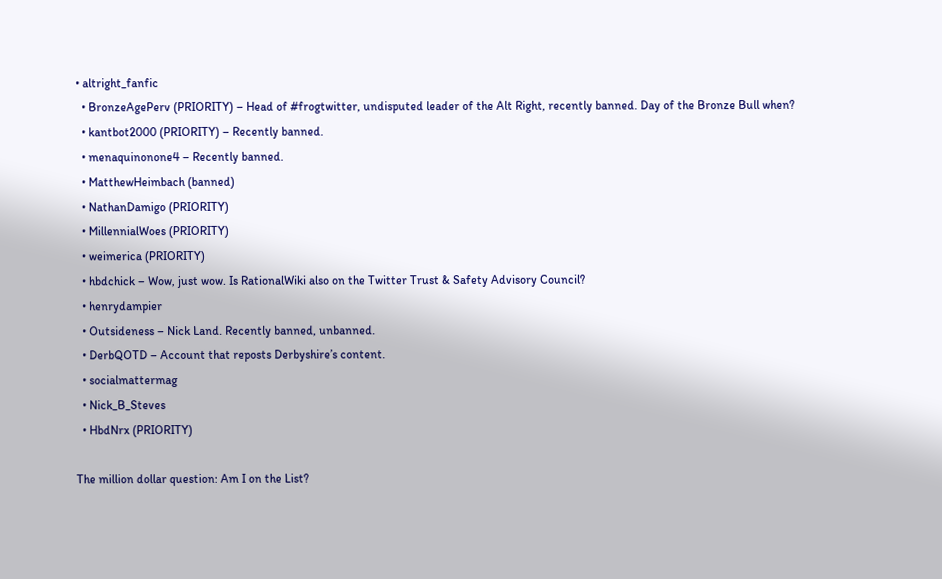• altright_fanfic
  • BronzeAgePerv (PRIORITY) – Head of #frogtwitter, undisputed leader of the Alt Right, recently banned. Day of the Bronze Bull when?
  • kantbot2000 (PRIORITY) – Recently banned.
  • menaquinonone4 – Recently banned.
  • MatthewHeimbach (banned)
  • NathanDamigo (PRIORITY)
  • MillennialWoes (PRIORITY)
  • weimerica (PRIORITY)
  • hbdchick – Wow, just wow. Is RationalWiki also on the Twitter Trust & Safety Advisory Council?
  • henrydampier
  • Outsideness – Nick Land. Recently banned, unbanned.
  • DerbQOTD – Account that reposts Derbyshire’s content.
  • socialmattermag
  • Nick_B_Steves
  • HbdNrx (PRIORITY)

The million dollar question: Am I on the List?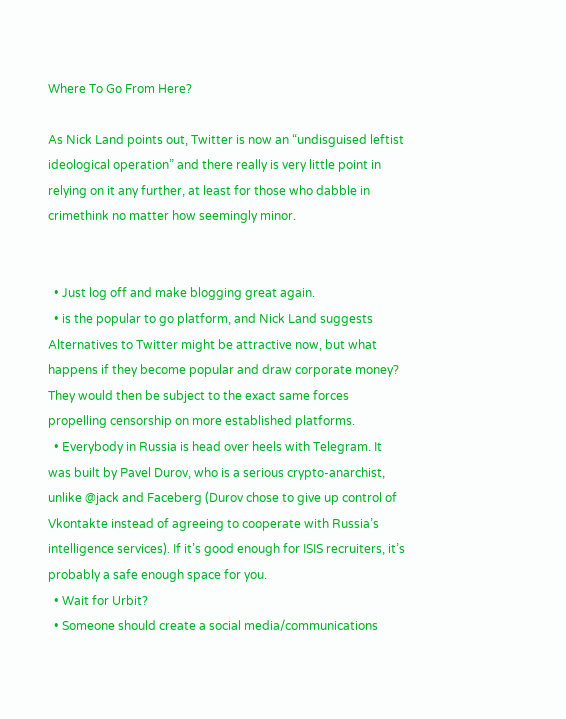Where To Go From Here?

As Nick Land points out, Twitter is now an “undisguised leftist ideological operation” and there really is very little point in relying on it any further, at least for those who dabble in crimethink no matter how seemingly minor.


  • Just log off and make blogging great again.
  • is the popular to go platform, and Nick Land suggests Alternatives to Twitter might be attractive now, but what happens if they become popular and draw corporate money? They would then be subject to the exact same forces propelling censorship on more established platforms.
  • Everybody in Russia is head over heels with Telegram. It was built by Pavel Durov, who is a serious crypto-anarchist, unlike @jack and Faceberg (Durov chose to give up control of Vkontakte instead of agreeing to cooperate with Russia’s intelligence services). If it’s good enough for ISIS recruiters, it’s probably a safe enough space for you.
  • Wait for Urbit?
  • Someone should create a social media/communications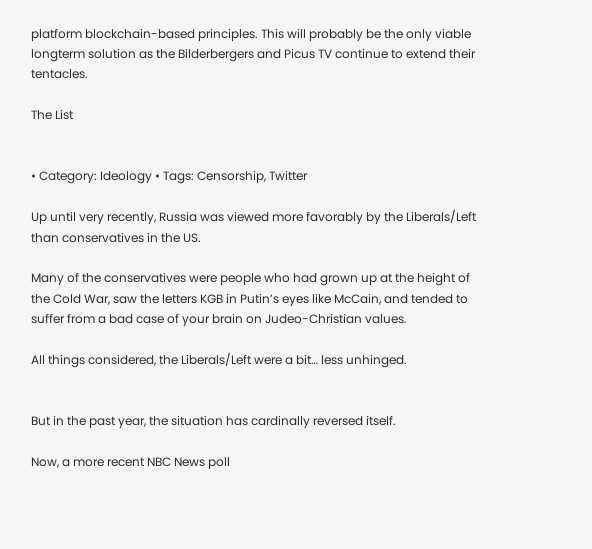platform blockchain-based principles. This will probably be the only viable longterm solution as the Bilderbergers and Picus TV continue to extend their tentacles.

The List


• Category: Ideology • Tags: Censorship, Twitter

Up until very recently, Russia was viewed more favorably by the Liberals/Left than conservatives in the US.

Many of the conservatives were people who had grown up at the height of the Cold War, saw the letters KGB in Putin’s eyes like McCain, and tended to suffer from a bad case of your brain on Judeo-Christian values.

All things considered, the Liberals/Left were a bit… less unhinged.


But in the past year, the situation has cardinally reversed itself.

Now, a more recent NBC News poll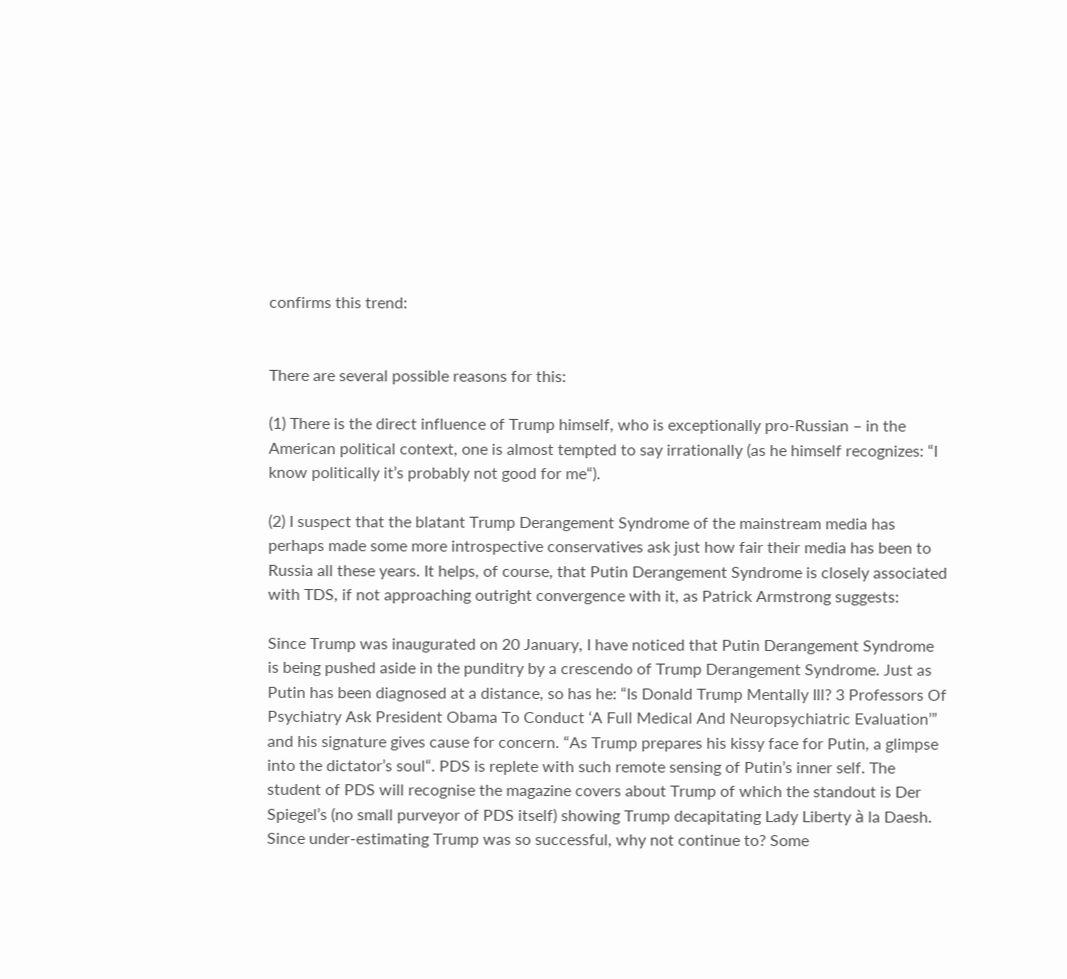confirms this trend:


There are several possible reasons for this:

(1) There is the direct influence of Trump himself, who is exceptionally pro-Russian – in the American political context, one is almost tempted to say irrationally (as he himself recognizes: “I know politically it’s probably not good for me“).

(2) I suspect that the blatant Trump Derangement Syndrome of the mainstream media has perhaps made some more introspective conservatives ask just how fair their media has been to Russia all these years. It helps, of course, that Putin Derangement Syndrome is closely associated with TDS, if not approaching outright convergence with it, as Patrick Armstrong suggests:

Since Trump was inaugurated on 20 January, I have noticed that Putin Derangement Syndrome is being pushed aside in the punditry by a crescendo of Trump Derangement Syndrome. Just as Putin has been diagnosed at a distance, so has he: “Is Donald Trump Mentally Ill? 3 Professors Of Psychiatry Ask President Obama To Conduct ‘A Full Medical And Neuropsychiatric Evaluation’” and his signature gives cause for concern. “As Trump prepares his kissy face for Putin, a glimpse into the dictator’s soul“. PDS is replete with such remote sensing of Putin’s inner self. The student of PDS will recognise the magazine covers about Trump of which the standout is Der Spiegel’s (no small purveyor of PDS itself) showing Trump decapitating Lady Liberty à la Daesh. Since under-estimating Trump was so successful, why not continue to? Some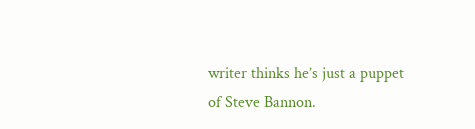writer thinks he’s just a puppet of Steve Bannon.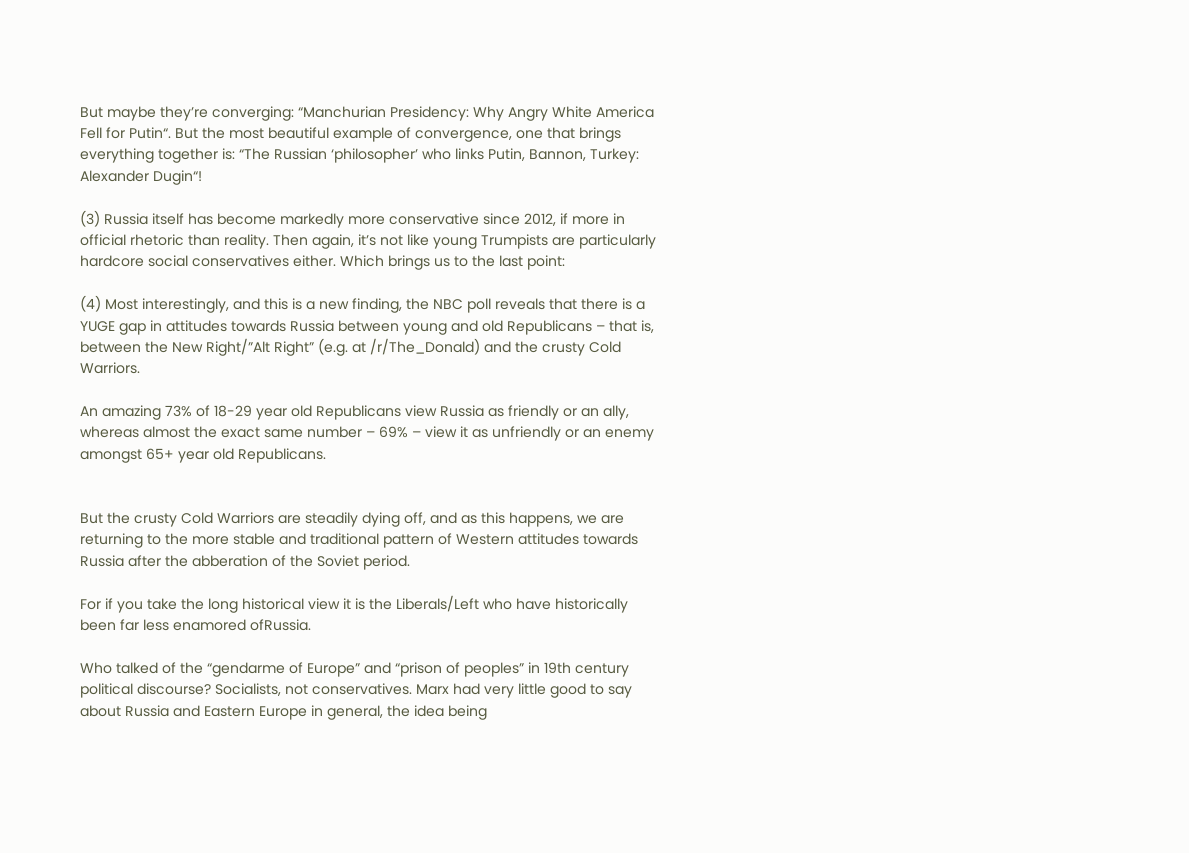But maybe they’re converging: “Manchurian Presidency: Why Angry White America Fell for Putin“. But the most beautiful example of convergence, one that brings everything together is: “The Russian ‘philosopher’ who links Putin, Bannon, Turkey: Alexander Dugin“!

(3) Russia itself has become markedly more conservative since 2012, if more in official rhetoric than reality. Then again, it’s not like young Trumpists are particularly hardcore social conservatives either. Which brings us to the last point:

(4) Most interestingly, and this is a new finding, the NBC poll reveals that there is a YUGE gap in attitudes towards Russia between young and old Republicans – that is, between the New Right/”Alt Right” (e.g. at /r/The_Donald) and the crusty Cold Warriors.

An amazing 73% of 18-29 year old Republicans view Russia as friendly or an ally, whereas almost the exact same number – 69% – view it as unfriendly or an enemy amongst 65+ year old Republicans.


But the crusty Cold Warriors are steadily dying off, and as this happens, we are returning to the more stable and traditional pattern of Western attitudes towards Russia after the abberation of the Soviet period.

For if you take the long historical view it is the Liberals/Left who have historically been far less enamored ofRussia.

Who talked of the “gendarme of Europe” and “prison of peoples” in 19th century political discourse? Socialists, not conservatives. Marx had very little good to say about Russia and Eastern Europe in general, the idea being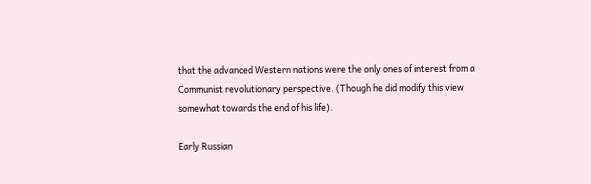that the advanced Western nations were the only ones of interest from a Communist revolutionary perspective. (Though he did modify this view somewhat towards the end of his life).

Early Russian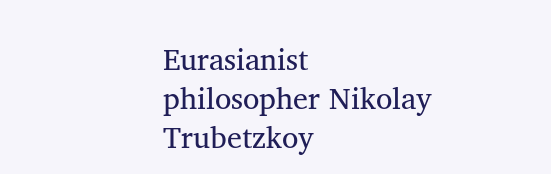Eurasianist philosopher Nikolay Trubetzkoy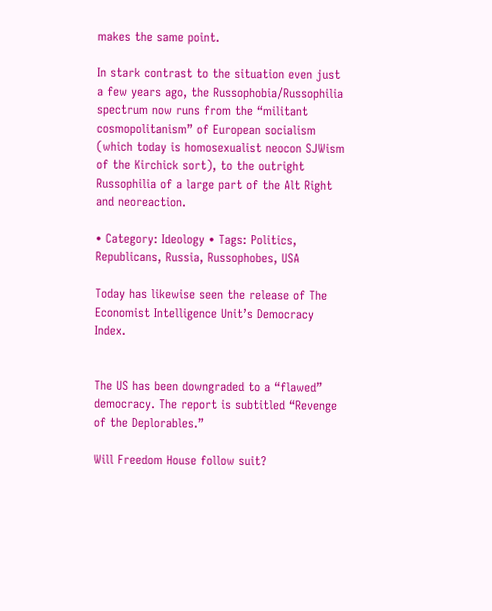makes the same point.

In stark contrast to the situation even just a few years ago, the Russophobia/Russophilia spectrum now runs from the “militant cosmopolitanism” of European socialism (which today is homosexualist neocon SJWism of the Kirchick sort), to the outright Russophilia of a large part of the Alt Right and neoreaction.

• Category: Ideology • Tags: Politics, Republicans, Russia, Russophobes, USA

Today has likewise seen the release of The Economist Intelligence Unit’s Democracy Index.


The US has been downgraded to a “flawed” democracy. The report is subtitled “Revenge of the Deplorables.”

Will Freedom House follow suit?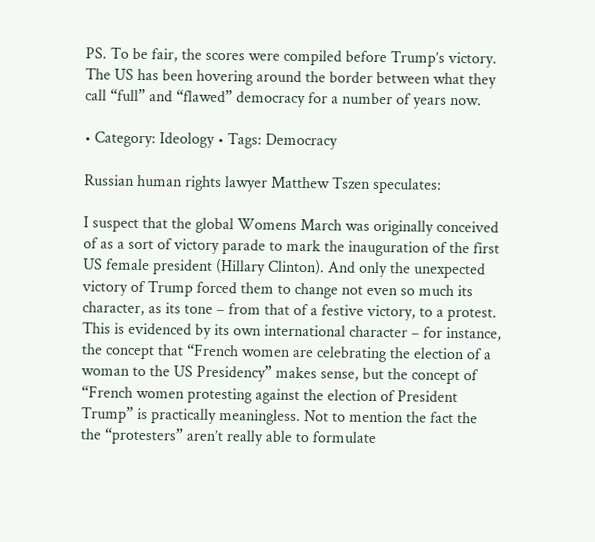PS. To be fair, the scores were compiled before Trump’s victory. The US has been hovering around the border between what they call “full” and “flawed” democracy for a number of years now.

• Category: Ideology • Tags: Democracy

Russian human rights lawyer Matthew Tszen speculates:

I suspect that the global Womens March was originally conceived of as a sort of victory parade to mark the inauguration of the first US female president (Hillary Clinton). And only the unexpected victory of Trump forced them to change not even so much its character, as its tone – from that of a festive victory, to a protest. This is evidenced by its own international character – for instance, the concept that “French women are celebrating the election of a woman to the US Presidency” makes sense, but the concept of “French women protesting against the election of President Trump” is practically meaningless. Not to mention the fact the the “protesters” aren’t really able to formulate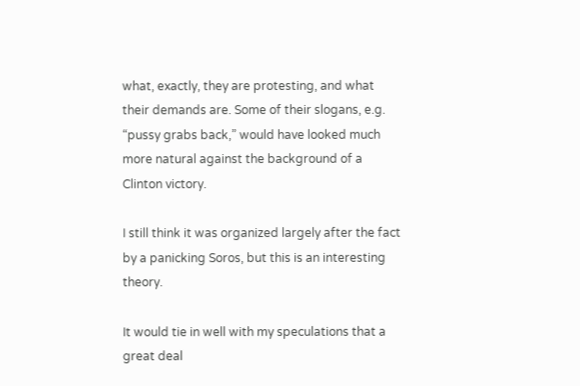what, exactly, they are protesting, and what their demands are. Some of their slogans, e.g. “pussy grabs back,” would have looked much more natural against the background of a Clinton victory.

I still think it was organized largely after the fact by a panicking Soros, but this is an interesting theory.

It would tie in well with my speculations that a great deal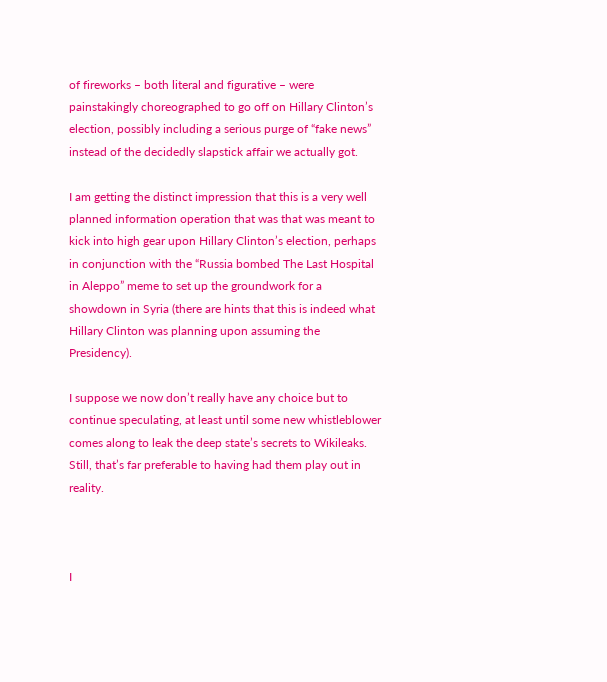of fireworks – both literal and figurative – were painstakingly choreographed to go off on Hillary Clinton’s election, possibly including a serious purge of “fake news” instead of the decidedly slapstick affair we actually got.

I am getting the distinct impression that this is a very well planned information operation that was that was meant to kick into high gear upon Hillary Clinton’s election, perhaps in conjunction with the “Russia bombed The Last Hospital in Aleppo” meme to set up the groundwork for a showdown in Syria (there are hints that this is indeed what Hillary Clinton was planning upon assuming the Presidency).

I suppose we now don’t really have any choice but to continue speculating, at least until some new whistleblower comes along to leak the deep state’s secrets to Wikileaks. Still, that’s far preferable to having had them play out in reality.



I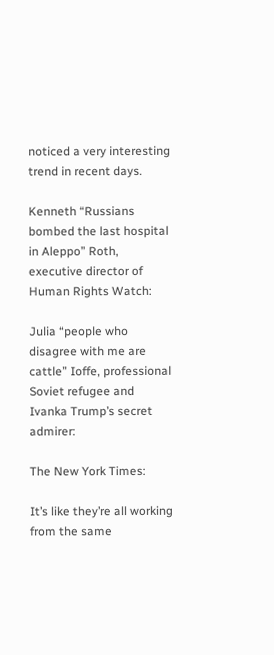noticed a very interesting trend in recent days.

Kenneth “Russians bombed the last hospital in Aleppo” Roth, executive director of Human Rights Watch:

Julia “people who disagree with me are cattle” Ioffe, professional Soviet refugee and Ivanka Trump’s secret admirer:

The New York Times:

It’s like they’re all working from the same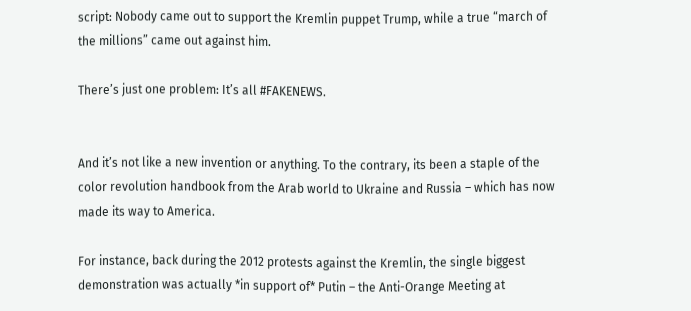script: Nobody came out to support the Kremlin puppet Trump, while a true “march of the millions” came out against him.

There’s just one problem: It’s all #FAKENEWS.


And it’s not like a new invention or anything. To the contrary, its been a staple of the color revolution handbook from the Arab world to Ukraine and Russia – which has now made its way to America.

For instance, back during the 2012 protests against the Kremlin, the single biggest demonstration was actually *in support of* Putin – the Anti-Orange Meeting at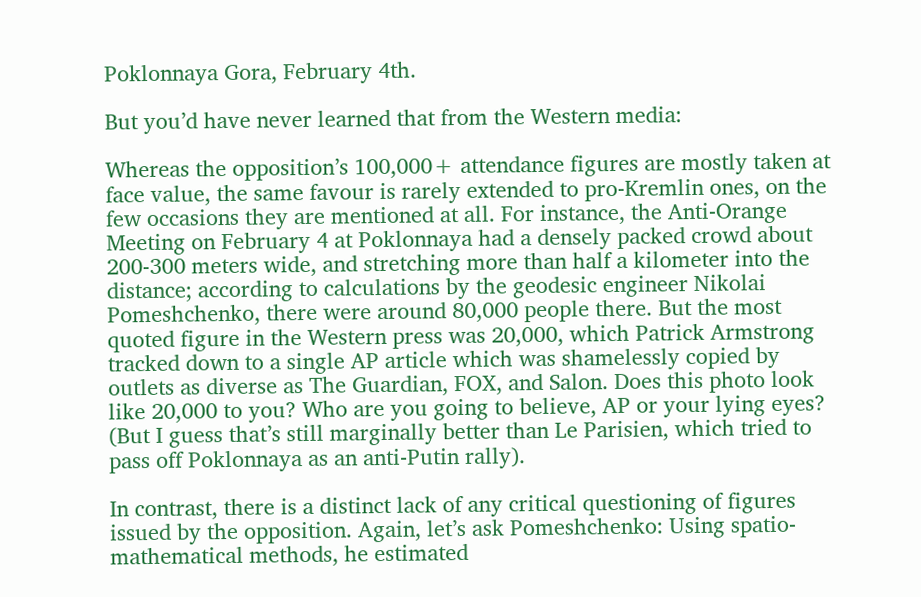Poklonnaya Gora, February 4th.

But you’d have never learned that from the Western media:

Whereas the opposition’s 100,000+ attendance figures are mostly taken at face value, the same favour is rarely extended to pro-Kremlin ones, on the few occasions they are mentioned at all. For instance, the Anti-Orange Meeting on February 4 at Poklonnaya had a densely packed crowd about 200-300 meters wide, and stretching more than half a kilometer into the distance; according to calculations by the geodesic engineer Nikolai Pomeshchenko, there were around 80,000 people there. But the most quoted figure in the Western press was 20,000, which Patrick Armstrong tracked down to a single AP article which was shamelessly copied by outlets as diverse as The Guardian, FOX, and Salon. Does this photo look like 20,000 to you? Who are you going to believe, AP or your lying eyes? (But I guess that’s still marginally better than Le Parisien, which tried to pass off Poklonnaya as an anti-Putin rally).

In contrast, there is a distinct lack of any critical questioning of figures issued by the opposition. Again, let’s ask Pomeshchenko: Using spatio-mathematical methods, he estimated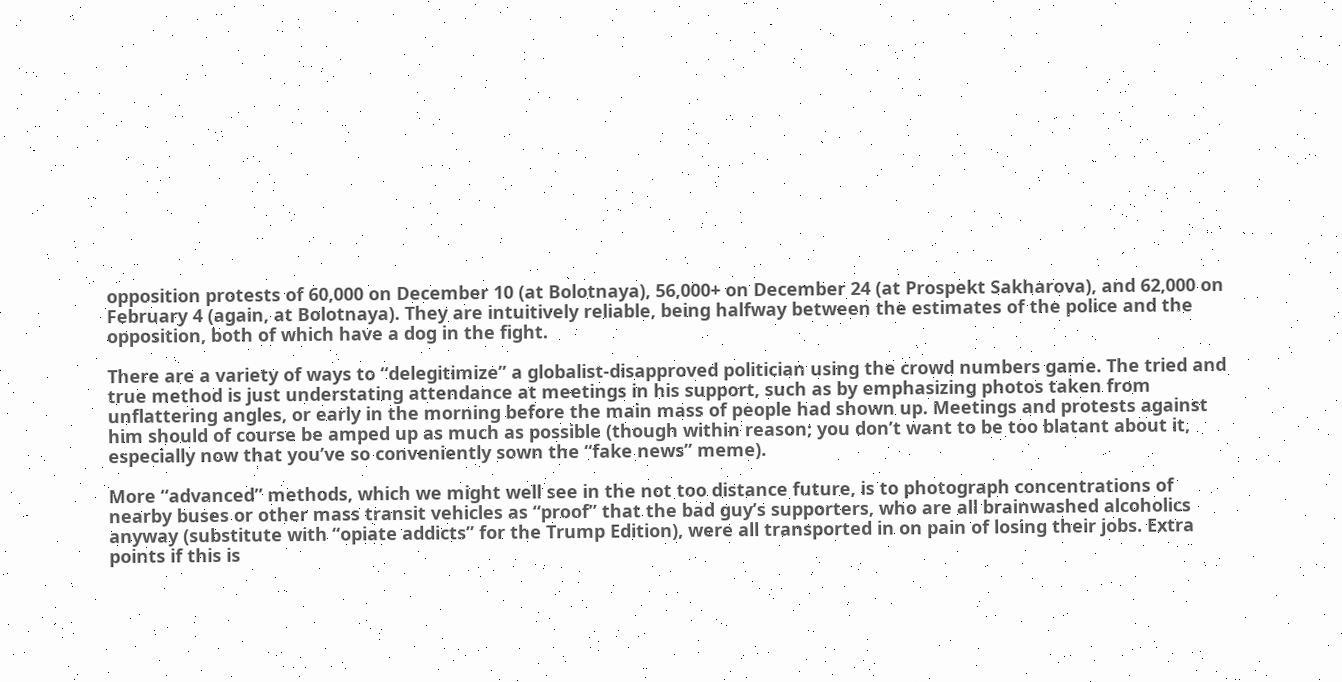opposition protests of 60,000 on December 10 (at Bolotnaya), 56,000+ on December 24 (at Prospekt Sakharova), and 62,000 on February 4 (again, at Bolotnaya). They are intuitively reliable, being halfway between the estimates of the police and the opposition, both of which have a dog in the fight.

There are a variety of ways to “delegitimize” a globalist-disapproved politician using the crowd numbers game. The tried and true method is just understating attendance at meetings in his support, such as by emphasizing photos taken from unflattering angles, or early in the morning before the main mass of people had shown up. Meetings and protests against him should of course be amped up as much as possible (though within reason; you don’t want to be too blatant about it, especially now that you’ve so conveniently sown the “fake news” meme).

More “advanced” methods, which we might well see in the not too distance future, is to photograph concentrations of nearby buses or other mass transit vehicles as “proof” that the bad guy’s supporters, who are all brainwashed alcoholics anyway (substitute with “opiate addicts” for the Trump Edition), were all transported in on pain of losing their jobs. Extra points if this is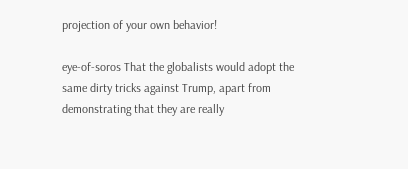projection of your own behavior!

eye-of-soros That the globalists would adopt the same dirty tricks against Trump, apart from demonstrating that they are really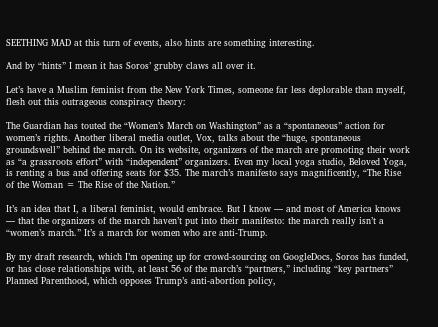SEETHING MAD at this turn of events, also hints are something interesting.

And by “hints” I mean it has Soros’ grubby claws all over it.

Let’s have a Muslim feminist from the New York Times, someone far less deplorable than myself, flesh out this outrageous conspiracy theory:

The Guardian has touted the “Women’s March on Washington” as a “spontaneous” action for women’s rights. Another liberal media outlet, Vox, talks about the “huge, spontaneous groundswell” behind the march. On its website, organizers of the march are promoting their work as “a grassroots effort” with “independent” organizers. Even my local yoga studio, Beloved Yoga, is renting a bus and offering seats for $35. The march’s manifesto says magnificently, “The Rise of the Woman = The Rise of the Nation.”

It’s an idea that I, a liberal feminist, would embrace. But I know — and most of America knows — that the organizers of the march haven’t put into their manifesto: the march really isn’t a “women’s march.” It’s a march for women who are anti-Trump.

By my draft research, which I’m opening up for crowd-sourcing on GoogleDocs, Soros has funded, or has close relationships with, at least 56 of the march’s “partners,” including “key partners” Planned Parenthood, which opposes Trump’s anti-abortion policy,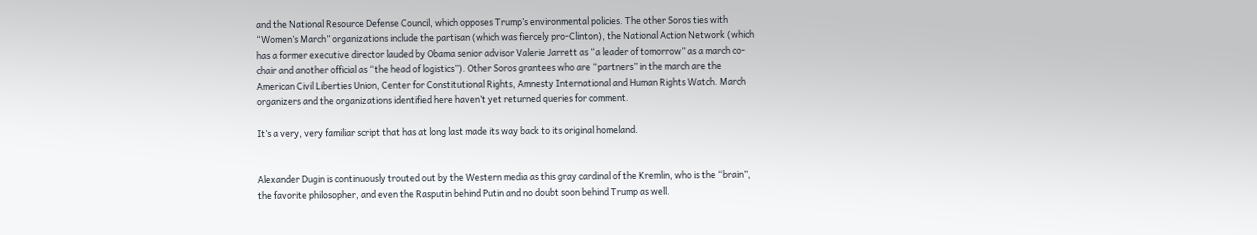and the National Resource Defense Council, which opposes Trump’s environmental policies. The other Soros ties with “Women’s March” organizations include the partisan (which was fiercely pro-Clinton), the National Action Network (which has a former executive director lauded by Obama senior advisor Valerie Jarrett as “a leader of tomorrow” as a march co-chair and another official as “the head of logistics”). Other Soros grantees who are “partners” in the march are the American Civil Liberties Union, Center for Constitutional Rights, Amnesty International and Human Rights Watch. March organizers and the organizations identified here haven’t yet returned queries for comment.

It’s a very, very familiar script that has at long last made its way back to its original homeland.


Alexander Dugin is continuously trouted out by the Western media as this gray cardinal of the Kremlin, who is the “brain”, the favorite philosopher, and even the Rasputin behind Putin and no doubt soon behind Trump as well.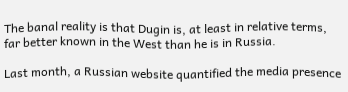The banal reality is that Dugin is, at least in relative terms, far better known in the West than he is in Russia.

Last month, a Russian website quantified the media presence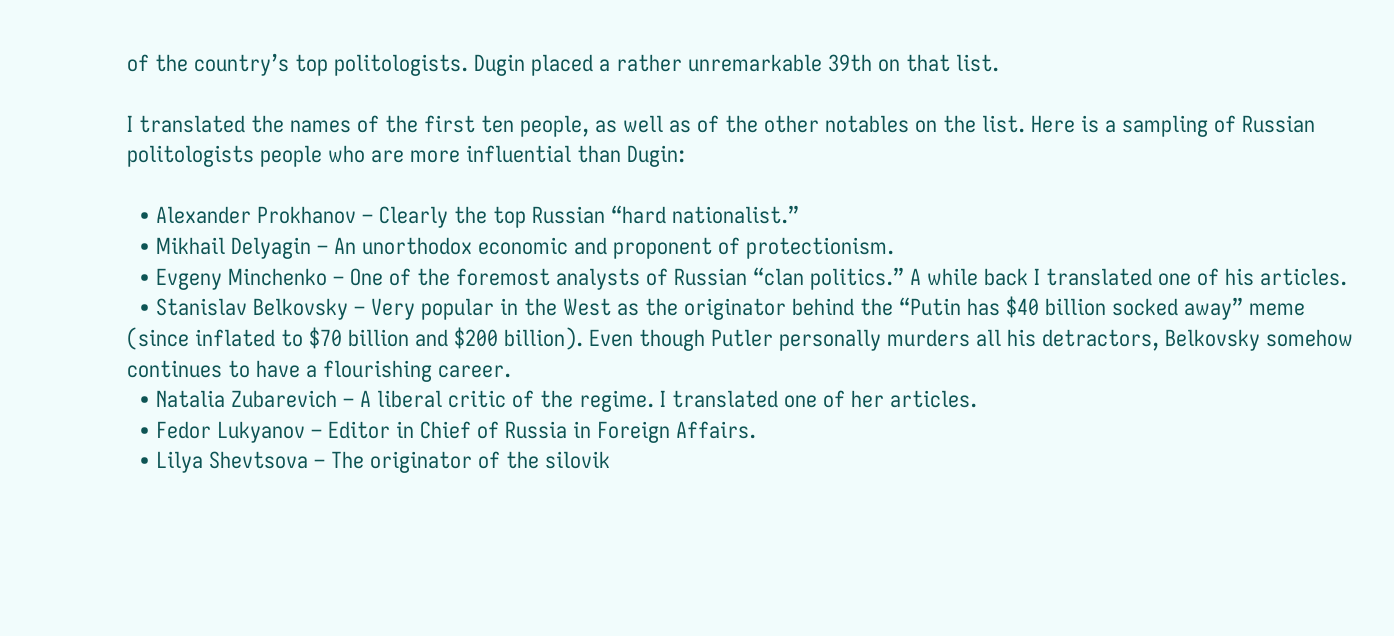of the country’s top politologists. Dugin placed a rather unremarkable 39th on that list.

I translated the names of the first ten people, as well as of the other notables on the list. Here is a sampling of Russian politologists people who are more influential than Dugin:

  • Alexander Prokhanov – Clearly the top Russian “hard nationalist.”
  • Mikhail Delyagin – An unorthodox economic and proponent of protectionism.
  • Evgeny Minchenko – One of the foremost analysts of Russian “clan politics.” A while back I translated one of his articles.
  • Stanislav Belkovsky – Very popular in the West as the originator behind the “Putin has $40 billion socked away” meme (since inflated to $70 billion and $200 billion). Even though Putler personally murders all his detractors, Belkovsky somehow continues to have a flourishing career.
  • Natalia Zubarevich – A liberal critic of the regime. I translated one of her articles.
  • Fedor Lukyanov – Editor in Chief of Russia in Foreign Affairs.
  • Lilya Shevtsova – The originator of the silovik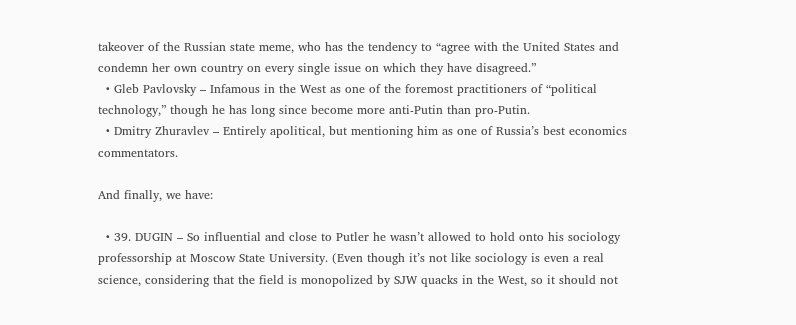takeover of the Russian state meme, who has the tendency to “agree with the United States and condemn her own country on every single issue on which they have disagreed.”
  • Gleb Pavlovsky – Infamous in the West as one of the foremost practitioners of “political technology,” though he has long since become more anti-Putin than pro-Putin.
  • Dmitry Zhuravlev – Entirely apolitical, but mentioning him as one of Russia’s best economics commentators.

And finally, we have:

  • 39. DUGIN – So influential and close to Putler he wasn’t allowed to hold onto his sociology professorship at Moscow State University. (Even though it’s not like sociology is even a real science, considering that the field is monopolized by SJW quacks in the West, so it should not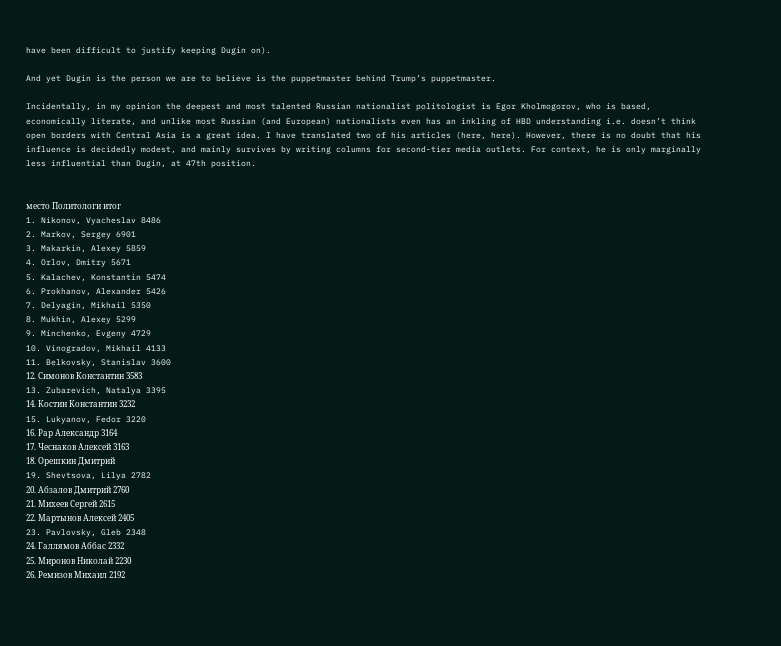have been difficult to justify keeping Dugin on).

And yet Dugin is the person we are to believe is the puppetmaster behind Trump’s puppetmaster.

Incidentally, in my opinion the deepest and most talented Russian nationalist politologist is Egor Kholmogorov, who is based, economically literate, and unlike most Russian (and European) nationalists even has an inkling of HBD understanding i.e. doesn’t think open borders with Central Asia is a great idea. I have translated two of his articles (here, here). However, there is no doubt that his influence is decidedly modest, and mainly survives by writing columns for second-tier media outlets. For context, he is only marginally less influential than Dugin, at 47th position.


место Политологи итог
1. Nikonov, Vyacheslav 8486
2. Markov, Sergey 6901
3. Makarkin, Alexey 5859
4. Orlov, Dmitry 5671
5. Kalachev, Konstantin 5474
6. Prokhanov, Alexander 5426
7. Delyagin, Mikhail 5350
8. Mukhin, Alexey 5299
9. Minchenko, Evgeny 4729
10. Vinogradov, Mikhail 4133
11. Belkovsky, Stanislav 3600
12. Симонов Константин 3583
13. Zubarevich, Natalya 3395
14. Костин Константин 3232
15. Lukyanov, Fedor 3220
16. Рар Александр 3164
17. Чеснаков Алексей 3163
18. Орешкин Дмитрий
19. Shevtsova, Lilya 2782
20. Абзалов Дмитрий 2760
21. Михеев Сергей 2615
22. Мартынов Алексей 2405
23. Pavlovsky, Gleb 2348
24. Галлямов Аббас 2332
25. Миронов Николай 2230
26. Ремизов Михаил 2192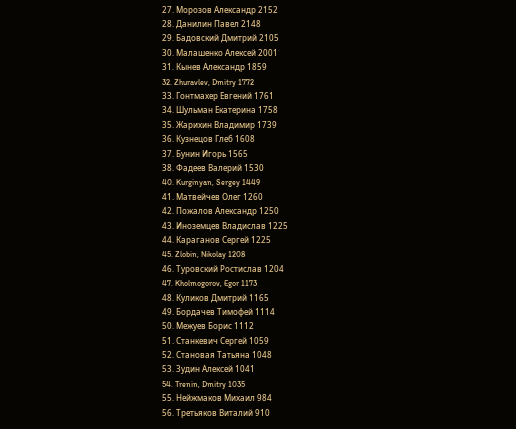27. Морозов Александр 2152
28. Данилин Павел 2148
29. Бадовский Дмитрий 2105
30. Малашенко Алексей 2001
31. Кынев Александр 1859
32. Zhuravlev, Dmitry 1772
33. Гонтмахер Евгений 1761
34. Шульман Екатерина 1758
35. Жарихин Владимир 1739
36. Кузнецов Глеб 1608
37. Бунин Игорь 1565
38. Фадеев Валерий 1530
40. Kurginyan, Sergey 1449
41. Матвейчев Олег 1260
42. Пожалов Александр 1250
43. Иноземцев Владислав 1225
44. Караганов Сергей 1225
45. Zlobin, Nikolay 1208
46. Туровский Ростислав 1204
47. Kholmogorov, Egor 1173
48. Куликов Дмитрий 1165
49. Бордачев Тимофей 1114
50. Межуев Борис 1112
51. Станкевич Сергей 1059
52. Становая Татьяна 1048
53. Зудин Алексей 1041
54. Trenin, Dmitry 1035
55. Нейжмаков Михаил 984
56. Третьяков Виталий 910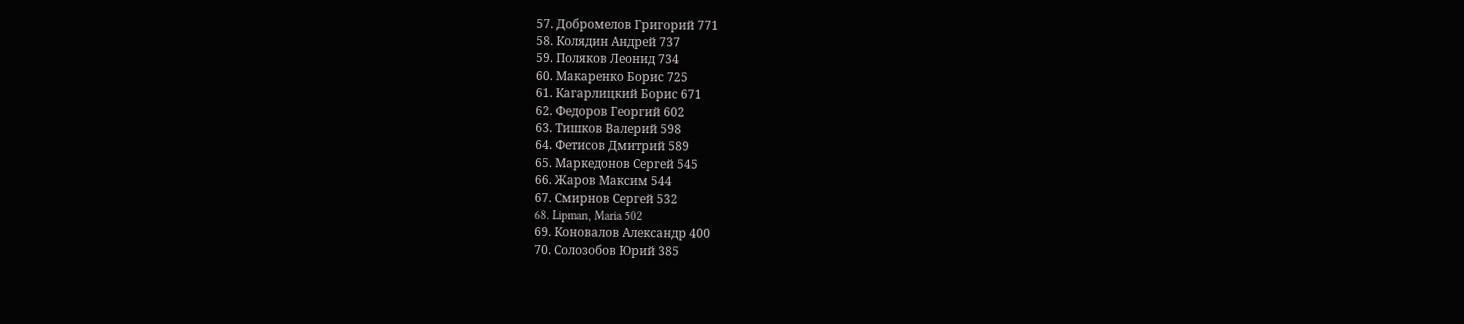57. Добромелов Григорий 771
58. Колядин Андрей 737
59. Поляков Леонид 734
60. Макаренко Борис 725
61. Кагарлицкий Борис 671
62. Федоров Георгий 602
63. Тишков Валерий 598
64. Фетисов Дмитрий 589
65. Маркедонов Сергей 545
66. Жаров Максим 544
67. Смирнов Сергей 532
68. Lipman, Maria 502
69. Коновалов Александр 400
70. Солозобов Юрий 385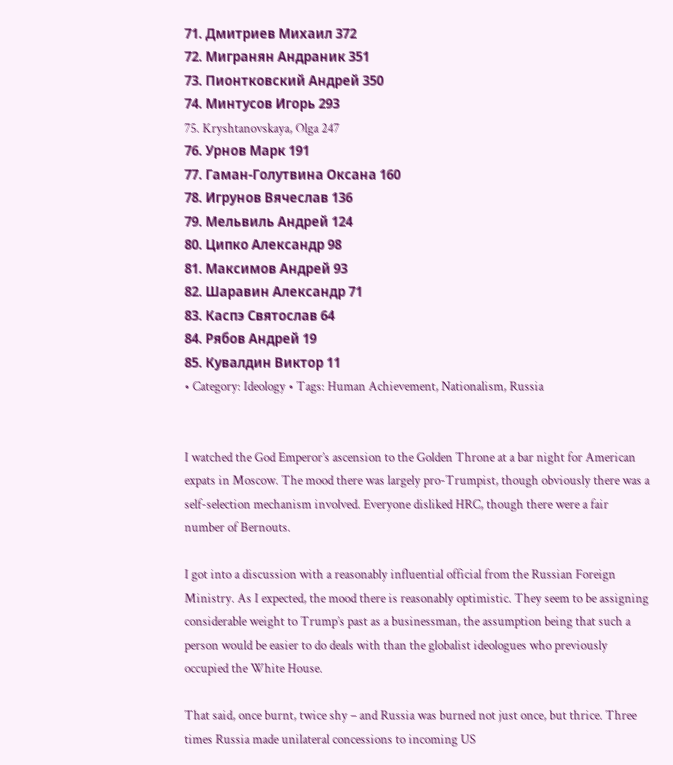71. Дмитриев Михаил 372
72. Мигранян Андраник 351
73. Пионтковский Андрей 350
74. Минтусов Игорь 293
75. Kryshtanovskaya, Olga 247
76. Урнов Марк 191
77. Гаман-Голутвина Оксана 160
78. Игрунов Вячеслав 136
79. Мельвиль Андрей 124
80. Ципко Александр 98
81. Максимов Андрей 93
82. Шаравин Александр 71
83. Каспэ Святослав 64
84. Рябов Андрей 19
85. Кувалдин Виктор 11
• Category: Ideology • Tags: Human Achievement, Nationalism, Russia


I watched the God Emperor’s ascension to the Golden Throne at a bar night for American expats in Moscow. The mood there was largely pro-Trumpist, though obviously there was a self-selection mechanism involved. Everyone disliked HRC, though there were a fair number of Bernouts.

I got into a discussion with a reasonably influential official from the Russian Foreign Ministry. As I expected, the mood there is reasonably optimistic. They seem to be assigning considerable weight to Trump’s past as a businessman, the assumption being that such a person would be easier to do deals with than the globalist ideologues who previously occupied the White House.

That said, once burnt, twice shy – and Russia was burned not just once, but thrice. Three times Russia made unilateral concessions to incoming US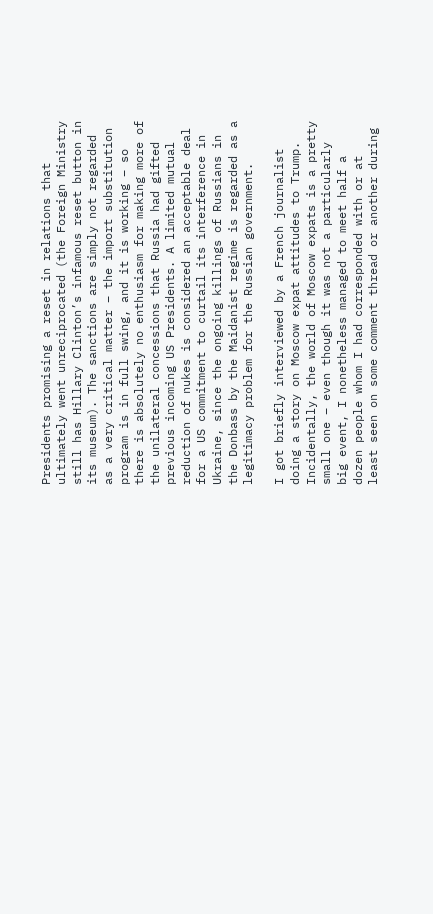Presidents promising a reset in relations that ultimately went unreciprocated (the Foreign Ministry still has Hillary Clinton’s infamous reset button in its museum). The sanctions are simply not regarded as a very critical matter – the import substitution program is in full swing, and it is working – so there is absolutely no enthusiasm for making more of the unilateral concessions that Russia had gifted previous incoming US Presidents. A limited mutual reduction of nukes is considered an acceptable deal for a US commitment to curtail its interference in Ukraine, since the ongoing killings of Russians in the Donbass by the Maidanist regime is regarded as a legitimacy problem for the Russian government.

I got briefly interviewed by a French journalist doing a story on Moscow expat attitudes to Trump. Incidentally, the world of Moscow expats is a pretty small one – even though it was not a particularly big event, I nonetheless managed to meet half a dozen people whom I had corresponded with or at least seen on some comment thread or another during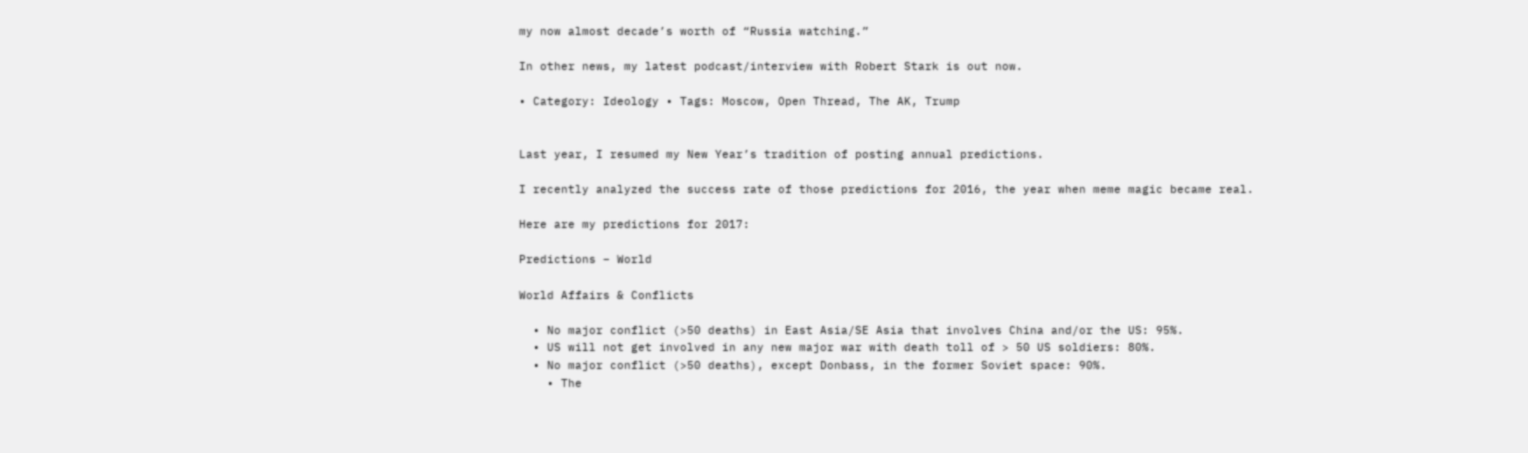my now almost decade’s worth of “Russia watching.”

In other news, my latest podcast/interview with Robert Stark is out now.

• Category: Ideology • Tags: Moscow, Open Thread, The AK, Trump


Last year, I resumed my New Year’s tradition of posting annual predictions.

I recently analyzed the success rate of those predictions for 2016, the year when meme magic became real.

Here are my predictions for 2017:

Predictions – World

World Affairs & Conflicts

  • No major conflict (>50 deaths) in East Asia/SE Asia that involves China and/or the US: 95%.
  • US will not get involved in any new major war with death toll of > 50 US soldiers: 80%.
  • No major conflict (>50 deaths), except Donbass, in the former Soviet space: 90%.
    • The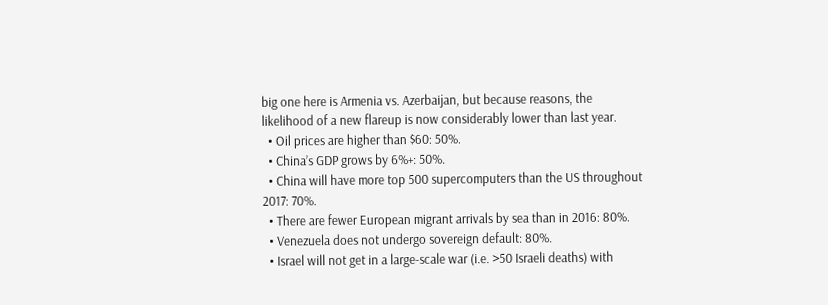big one here is Armenia vs. Azerbaijan, but because reasons, the likelihood of a new flareup is now considerably lower than last year.
  • Oil prices are higher than $60: 50%.
  • China’s GDP grows by 6%+: 50%.
  • China will have more top 500 supercomputers than the US throughout 2017: 70%.
  • There are fewer European migrant arrivals by sea than in 2016: 80%.
  • Venezuela does not undergo sovereign default: 80%.
  • Israel will not get in a large-scale war (i.e. >50 Israeli deaths) with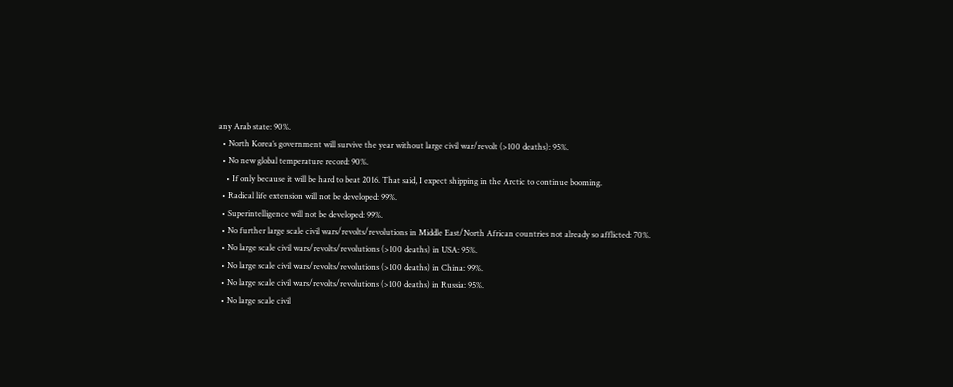any Arab state: 90%.
  • North Korea’s government will survive the year without large civil war/revolt (>100 deaths): 95%.
  • No new global temperature record: 90%.
    • If only because it will be hard to beat 2016. That said, I expect shipping in the Arctic to continue booming.
  • Radical life extension will not be developed: 99%.
  • Superintelligence will not be developed: 99%.
  • No further large scale civil wars/revolts/revolutions in Middle East/North African countries not already so afflicted: 70%.
  • No large scale civil wars/revolts/revolutions (>100 deaths) in USA: 95%.
  • No large scale civil wars/revolts/revolutions (>100 deaths) in China: 99%.
  • No large scale civil wars/revolts/revolutions (>100 deaths) in Russia: 95%.
  • No large scale civil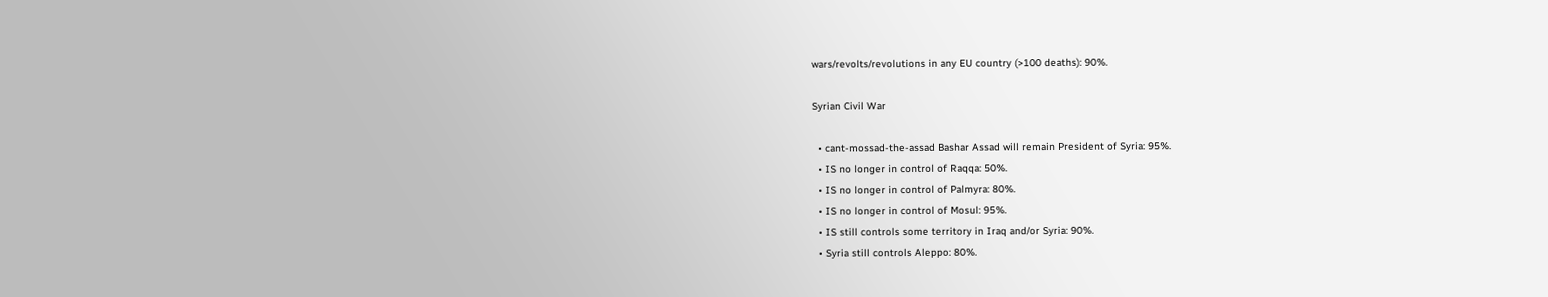wars/revolts/revolutions in any EU country (>100 deaths): 90%.

Syrian Civil War

  • cant-mossad-the-assad Bashar Assad will remain President of Syria: 95%.
  • IS no longer in control of Raqqa: 50%.
  • IS no longer in control of Palmyra: 80%.
  • IS no longer in control of Mosul: 95%.
  • IS still controls some territory in Iraq and/or Syria: 90%.
  • Syria still controls Aleppo: 80%.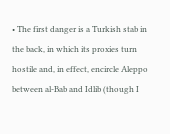• The first danger is a Turkish stab in the back, in which its proxies turn hostile and, in effect, encircle Aleppo between al-Bab and Idlib (though I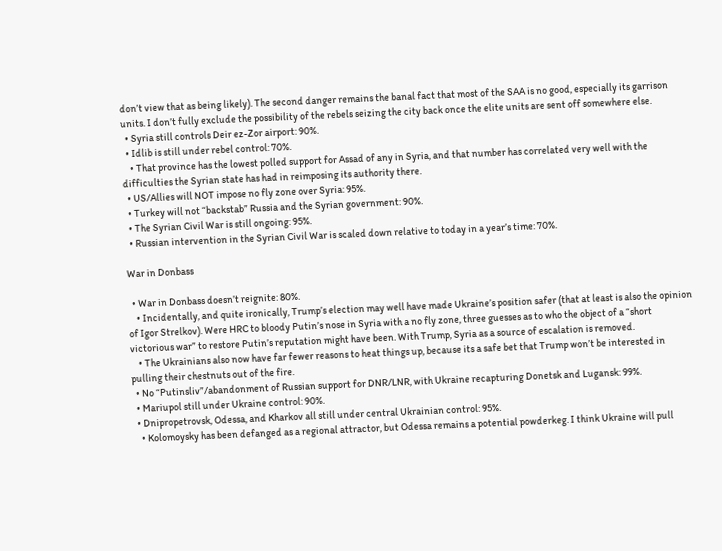don’t view that as being likely). The second danger remains the banal fact that most of the SAA is no good, especially its garrison units. I don’t fully exclude the possibility of the rebels seizing the city back once the elite units are sent off somewhere else.
  • Syria still controls Deir ez-Zor airport: 90%.
  • Idlib is still under rebel control: 70%.
    • That province has the lowest polled support for Assad of any in Syria, and that number has correlated very well with the difficulties the Syrian state has had in reimposing its authority there.
  • US/Allies will NOT impose no fly zone over Syria: 95%.
  • Turkey will not “backstab” Russia and the Syrian government: 90%.
  • The Syrian Civil War is still ongoing: 95%.
  • Russian intervention in the Syrian Civil War is scaled down relative to today in a year’s time: 70%.

War in Donbass

  • War in Donbass doesn’t reignite: 80%.
    • Incidentally, and quite ironically, Trump’s election may well have made Ukraine’s position safer (that at least is also the opinion of Igor Strelkov). Were HRC to bloody Putin’s nose in Syria with a no fly zone, three guesses as to who the object of a “short victorious war” to restore Putin’s reputation might have been. With Trump, Syria as a source of escalation is removed.
    • The Ukrainians also now have far fewer reasons to heat things up, because its a safe bet that Trump won’t be interested in pulling their chestnuts out of the fire.
  • No “Putinsliv”/abandonment of Russian support for DNR/LNR, with Ukraine recapturing Donetsk and Lugansk: 99%.
  • Mariupol still under Ukraine control: 90%.
  • Dnipropetrovsk, Odessa, and Kharkov all still under central Ukrainian control: 95%.
    • Kolomoysky has been defanged as a regional attractor, but Odessa remains a potential powderkeg. I think Ukraine will pull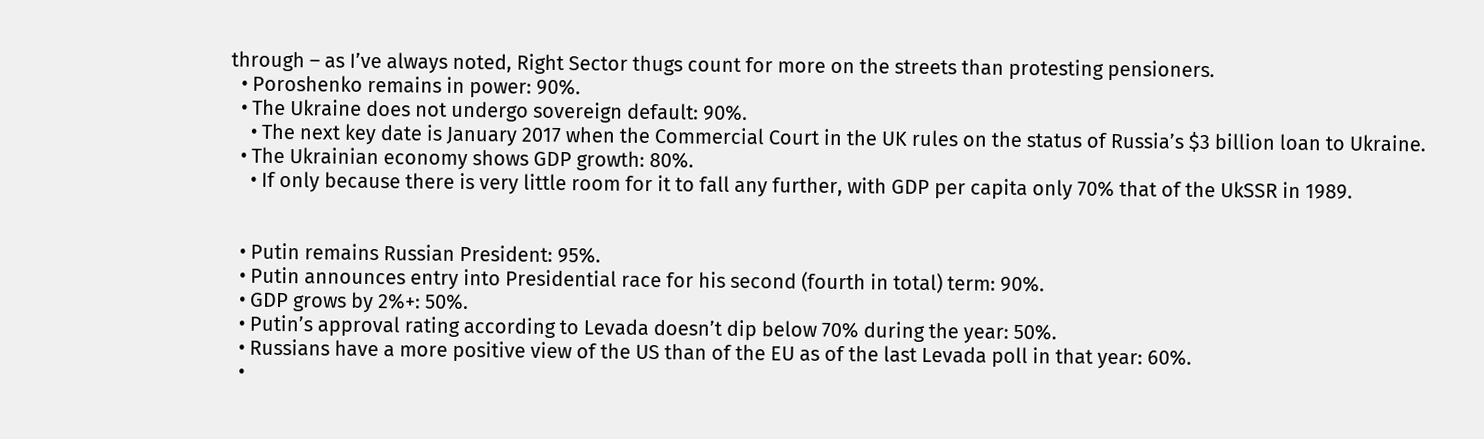through – as I’ve always noted, Right Sector thugs count for more on the streets than protesting pensioners.
  • Poroshenko remains in power: 90%.
  • The Ukraine does not undergo sovereign default: 90%.
    • The next key date is January 2017 when the Commercial Court in the UK rules on the status of Russia’s $3 billion loan to Ukraine.
  • The Ukrainian economy shows GDP growth: 80%.
    • If only because there is very little room for it to fall any further, with GDP per capita only 70% that of the UkSSR in 1989.


  • Putin remains Russian President: 95%.
  • Putin announces entry into Presidential race for his second (fourth in total) term: 90%.
  • GDP grows by 2%+: 50%.
  • Putin’s approval rating according to Levada doesn’t dip below 70% during the year: 50%.
  • Russians have a more positive view of the US than of the EU as of the last Levada poll in that year: 60%.
  •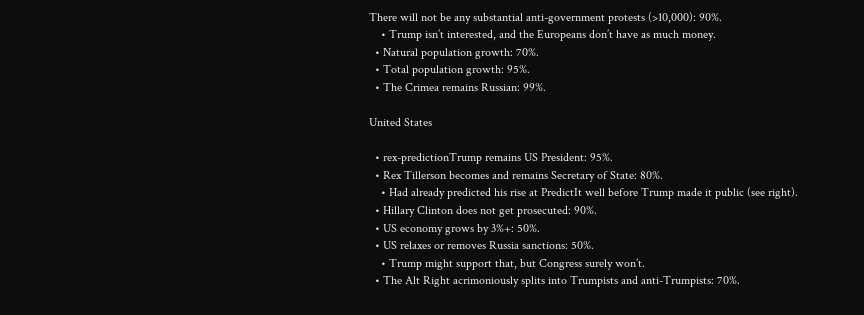There will not be any substantial anti-government protests (>10,000): 90%.
    • Trump isn’t interested, and the Europeans don’t have as much money.
  • Natural population growth: 70%.
  • Total population growth: 95%.
  • The Crimea remains Russian: 99%.

United States

  • rex-predictionTrump remains US President: 95%.
  • Rex Tillerson becomes and remains Secretary of State: 80%.
    • Had already predicted his rise at PredictIt well before Trump made it public (see right).
  • Hillary Clinton does not get prosecuted: 90%.
  • US economy grows by 3%+: 50%.
  • US relaxes or removes Russia sanctions: 50%.
    • Trump might support that, but Congress surely won’t.
  • The Alt Right acrimoniously splits into Trumpists and anti-Trumpists: 70%.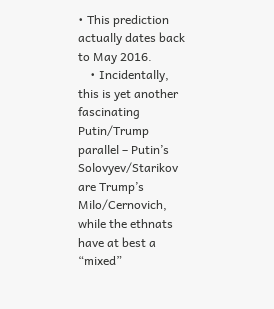• This prediction actually dates back to May 2016.
    • Incidentally, this is yet another fascinating Putin/Trump parallel – Putin’s Solovyev/Starikov are Trump’s Milo/Cernovich, while the ethnats have at best a “mixed”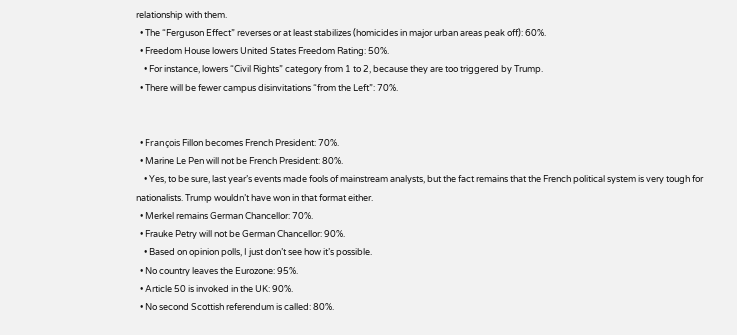relationship with them.
  • The “Ferguson Effect” reverses or at least stabilizes (homicides in major urban areas peak off): 60%.
  • Freedom House lowers United States Freedom Rating: 50%.
    • For instance, lowers “Civil Rights” category from 1 to 2, because they are too triggered by Trump.
  • There will be fewer campus disinvitations “from the Left”: 70%.


  • François Fillon becomes French President: 70%.
  • Marine Le Pen will not be French President: 80%.
    • Yes, to be sure, last year’s events made fools of mainstream analysts, but the fact remains that the French political system is very tough for nationalists. Trump wouldn’t have won in that format either.
  • Merkel remains German Chancellor: 70%.
  • Frauke Petry will not be German Chancellor: 90%.
    • Based on opinion polls, I just don’t see how it’s possible.
  • No country leaves the Eurozone: 95%.
  • Article 50 is invoked in the UK: 90%.
  • No second Scottish referendum is called: 80%.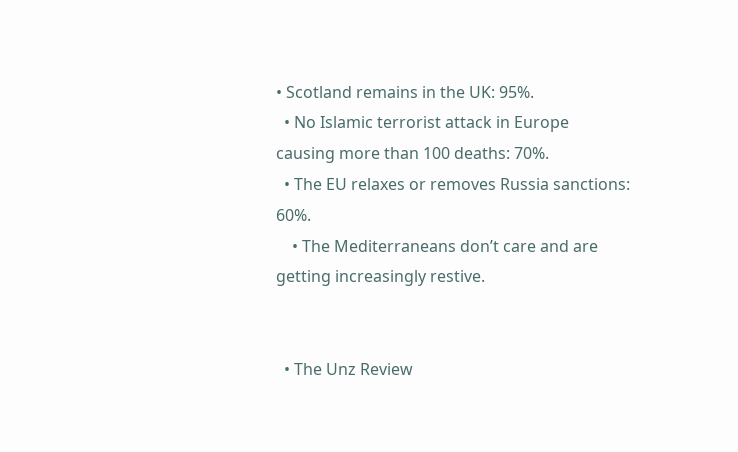• Scotland remains in the UK: 95%.
  • No Islamic terrorist attack in Europe causing more than 100 deaths: 70%.
  • The EU relaxes or removes Russia sanctions: 60%.
    • The Mediterraneans don’t care and are getting increasingly restive.


  • The Unz Review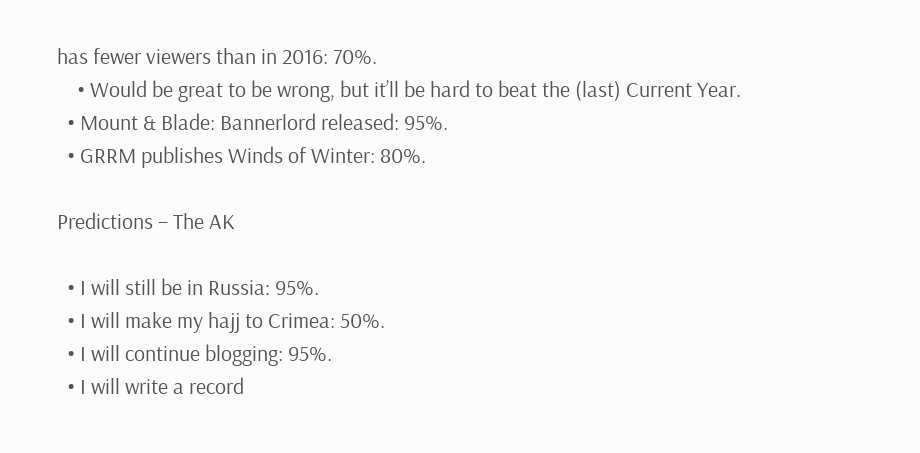has fewer viewers than in 2016: 70%.
    • Would be great to be wrong, but it’ll be hard to beat the (last) Current Year.
  • Mount & Blade: Bannerlord released: 95%.
  • GRRM publishes Winds of Winter: 80%.

Predictions – The AK

  • I will still be in Russia: 95%.
  • I will make my hajj to Crimea: 50%.
  • I will continue blogging: 95%.
  • I will write a record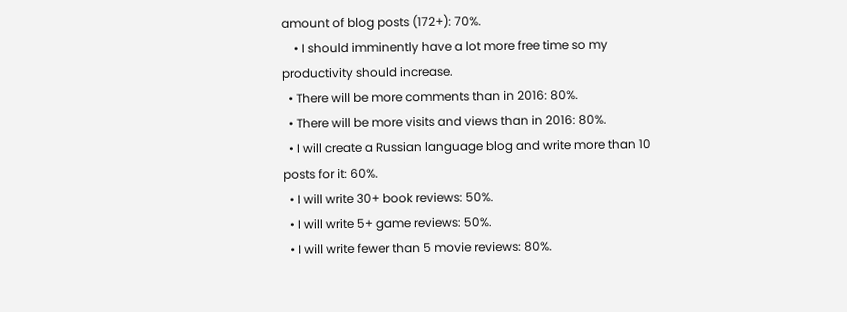amount of blog posts (172+): 70%.
    • I should imminently have a lot more free time so my productivity should increase.
  • There will be more comments than in 2016: 80%.
  • There will be more visits and views than in 2016: 80%.
  • I will create a Russian language blog and write more than 10 posts for it: 60%.
  • I will write 30+ book reviews: 50%.
  • I will write 5+ game reviews: 50%.
  • I will write fewer than 5 movie reviews: 80%.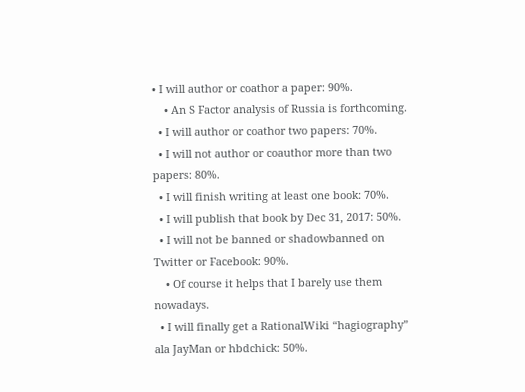• I will author or coathor a paper: 90%.
    • An S Factor analysis of Russia is forthcoming.
  • I will author or coathor two papers: 70%.
  • I will not author or coauthor more than two papers: 80%.
  • I will finish writing at least one book: 70%.
  • I will publish that book by Dec 31, 2017: 50%.
  • I will not be banned or shadowbanned on Twitter or Facebook: 90%.
    • Of course it helps that I barely use them nowadays.
  • I will finally get a RationalWiki “hagiography” ala JayMan or hbdchick: 50%.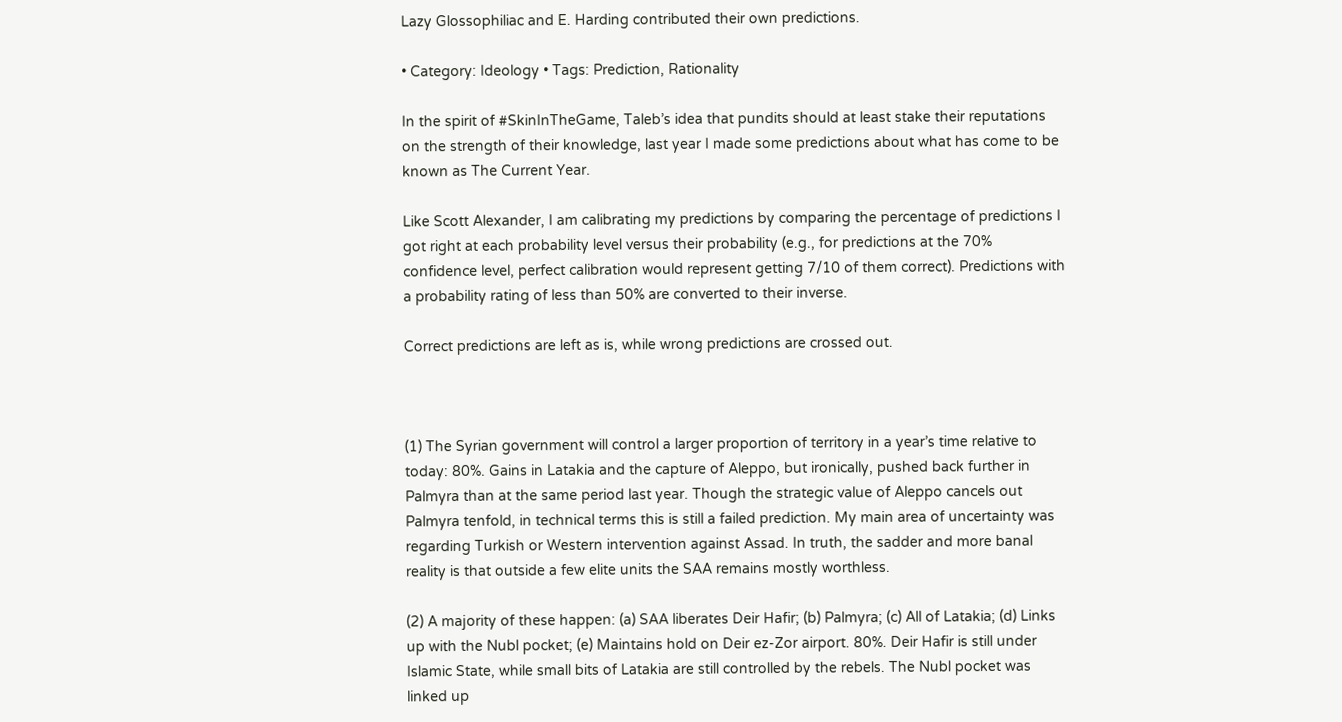Lazy Glossophiliac and E. Harding contributed their own predictions.

• Category: Ideology • Tags: Prediction, Rationality

In the spirit of #SkinInTheGame, Taleb’s idea that pundits should at least stake their reputations on the strength of their knowledge, last year I made some predictions about what has come to be known as The Current Year.

Like Scott Alexander, I am calibrating my predictions by comparing the percentage of predictions I got right at each probability level versus their probability (e.g., for predictions at the 70% confidence level, perfect calibration would represent getting 7/10 of them correct). Predictions with a probability rating of less than 50% are converted to their inverse.

Correct predictions are left as is, while wrong predictions are crossed out.



(1) The Syrian government will control a larger proportion of territory in a year’s time relative to today: 80%. Gains in Latakia and the capture of Aleppo, but ironically, pushed back further in Palmyra than at the same period last year. Though the strategic value of Aleppo cancels out Palmyra tenfold, in technical terms this is still a failed prediction. My main area of uncertainty was regarding Turkish or Western intervention against Assad. In truth, the sadder and more banal reality is that outside a few elite units the SAA remains mostly worthless.

(2) A majority of these happen: (a) SAA liberates Deir Hafir; (b) Palmyra; (c) All of Latakia; (d) Links up with the Nubl pocket; (e) Maintains hold on Deir ez-Zor airport. 80%. Deir Hafir is still under Islamic State, while small bits of Latakia are still controlled by the rebels. The Nubl pocket was linked up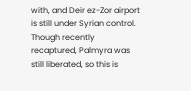with, and Deir ez-Zor airport is still under Syrian control. Though recently recaptured, Palmyra was still liberated, so this is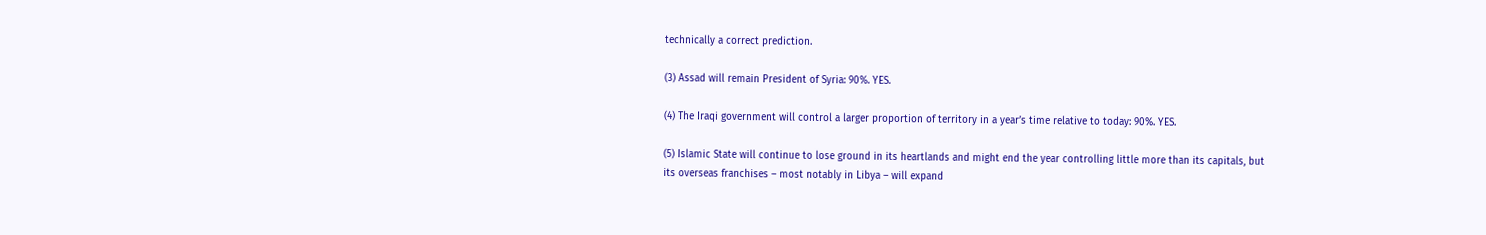technically a correct prediction.

(3) Assad will remain President of Syria: 90%. YES.

(4) The Iraqi government will control a larger proportion of territory in a year’s time relative to today: 90%. YES.

(5) Islamic State will continue to lose ground in its heartlands and might end the year controlling little more than its capitals, but its overseas franchises – most notably in Libya – will expand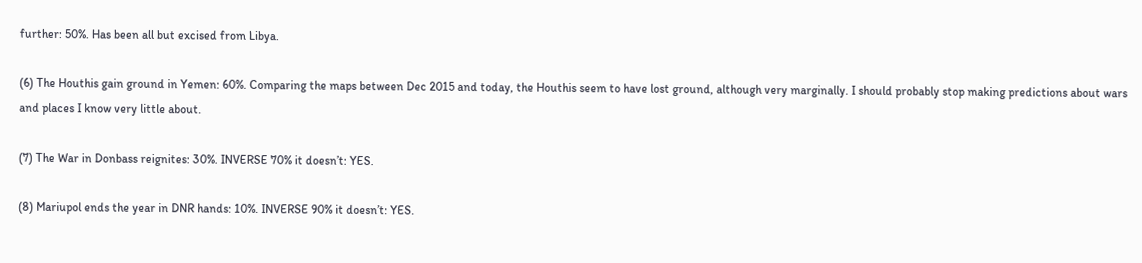further: 50%. Has been all but excised from Libya.

(6) The Houthis gain ground in Yemen: 60%. Comparing the maps between Dec 2015 and today, the Houthis seem to have lost ground, although very marginally. I should probably stop making predictions about wars and places I know very little about.

(7) The War in Donbass reignites: 30%. INVERSE 70% it doesn’t: YES.

(8) Mariupol ends the year in DNR hands: 10%. INVERSE 90% it doesn’t: YES.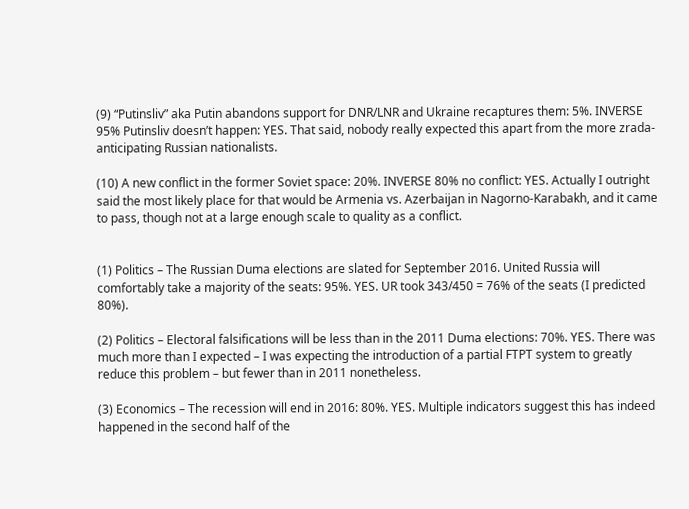(9) “Putinsliv” aka Putin abandons support for DNR/LNR and Ukraine recaptures them: 5%. INVERSE 95% Putinsliv doesn’t happen: YES. That said, nobody really expected this apart from the more zrada-anticipating Russian nationalists.

(10) A new conflict in the former Soviet space: 20%. INVERSE 80% no conflict: YES. Actually I outright said the most likely place for that would be Armenia vs. Azerbaijan in Nagorno-Karabakh, and it came to pass, though not at a large enough scale to quality as a conflict.


(1) Politics – The Russian Duma elections are slated for September 2016. United Russia will comfortably take a majority of the seats: 95%. YES. UR took 343/450 = 76% of the seats (I predicted 80%).

(2) Politics – Electoral falsifications will be less than in the 2011 Duma elections: 70%. YES. There was much more than I expected – I was expecting the introduction of a partial FTPT system to greatly reduce this problem – but fewer than in 2011 nonetheless.

(3) Economics – The recession will end in 2016: 80%. YES. Multiple indicators suggest this has indeed happened in the second half of the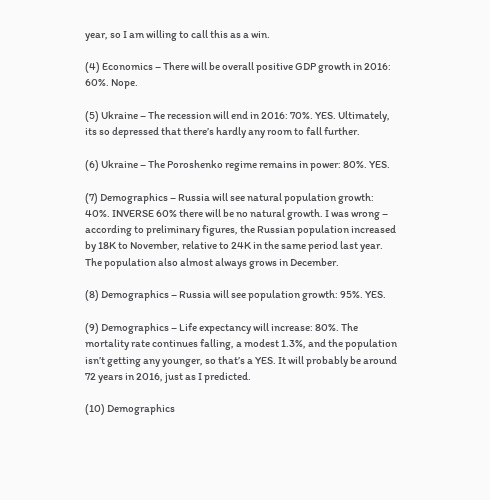year, so I am willing to call this as a win.

(4) Economics – There will be overall positive GDP growth in 2016: 60%. Nope.

(5) Ukraine – The recession will end in 2016: 70%. YES. Ultimately, its so depressed that there’s hardly any room to fall further.

(6) Ukraine – The Poroshenko regime remains in power: 80%. YES.

(7) Demographics – Russia will see natural population growth: 40%. INVERSE 60% there will be no natural growth. I was wrong – according to preliminary figures, the Russian population increased by 18K to November, relative to 24K in the same period last year. The population also almost always grows in December.

(8) Demographics – Russia will see population growth: 95%. YES.

(9) Demographics – Life expectancy will increase: 80%. The mortality rate continues falling, a modest 1.3%, and the population isn’t getting any younger, so that’s a YES. It will probably be around 72 years in 2016, just as I predicted.

(10) Demographics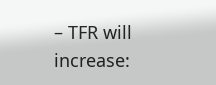– TFR will increase: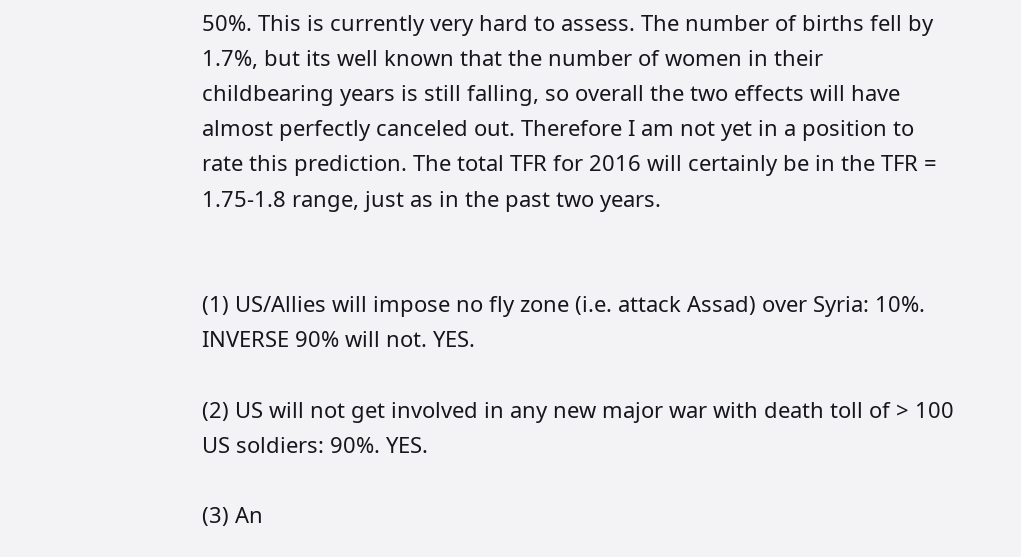50%. This is currently very hard to assess. The number of births fell by 1.7%, but its well known that the number of women in their childbearing years is still falling, so overall the two effects will have almost perfectly canceled out. Therefore I am not yet in a position to rate this prediction. The total TFR for 2016 will certainly be in the TFR = 1.75-1.8 range, just as in the past two years.


(1) US/Allies will impose no fly zone (i.e. attack Assad) over Syria: 10%. INVERSE 90% will not. YES.

(2) US will not get involved in any new major war with death toll of > 100 US soldiers: 90%. YES.

(3) An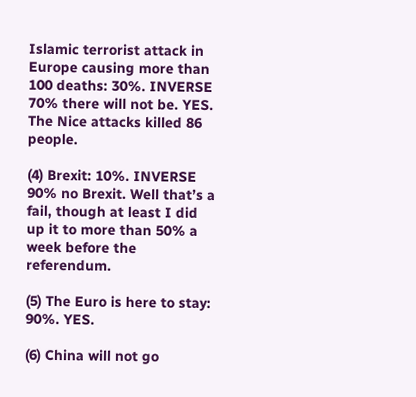Islamic terrorist attack in Europe causing more than 100 deaths: 30%. INVERSE 70% there will not be. YES. The Nice attacks killed 86 people.

(4) Brexit: 10%. INVERSE 90% no Brexit. Well that’s a fail, though at least I did up it to more than 50% a week before the referendum.

(5) The Euro is here to stay: 90%. YES.

(6) China will not go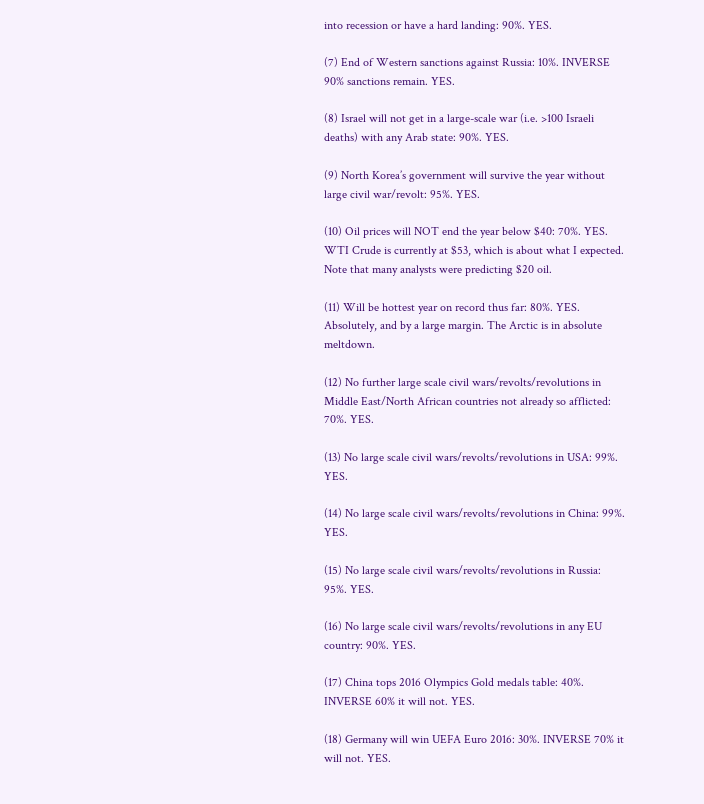into recession or have a hard landing: 90%. YES.

(7) End of Western sanctions against Russia: 10%. INVERSE 90% sanctions remain. YES.

(8) Israel will not get in a large-scale war (i.e. >100 Israeli deaths) with any Arab state: 90%. YES.

(9) North Korea’s government will survive the year without large civil war/revolt: 95%. YES.

(10) Oil prices will NOT end the year below $40: 70%. YES. WTI Crude is currently at $53, which is about what I expected. Note that many analysts were predicting $20 oil.

(11) Will be hottest year on record thus far: 80%. YES. Absolutely, and by a large margin. The Arctic is in absolute meltdown.

(12) No further large scale civil wars/revolts/revolutions in Middle East/North African countries not already so afflicted: 70%. YES.

(13) No large scale civil wars/revolts/revolutions in USA: 99%. YES.

(14) No large scale civil wars/revolts/revolutions in China: 99%. YES.

(15) No large scale civil wars/revolts/revolutions in Russia: 95%. YES.

(16) No large scale civil wars/revolts/revolutions in any EU country: 90%. YES.

(17) China tops 2016 Olympics Gold medals table: 40%. INVERSE 60% it will not. YES.

(18) Germany will win UEFA Euro 2016: 30%. INVERSE 70% it will not. YES.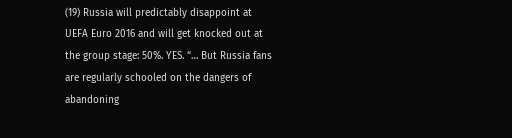(19) Russia will predictably disappoint at UEFA Euro 2016 and will get knocked out at the group stage: 50%. YES. “… But Russia fans are regularly schooled on the dangers of abandoning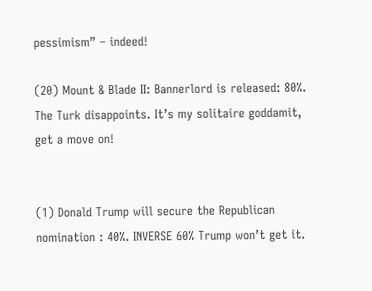pessimism” – indeed!

(20) Mount & Blade II: Bannerlord is released: 80%. The Turk disappoints. It’s my solitaire goddamit, get a move on!


(1) Donald Trump will secure the Republican nomination : 40%. INVERSE 60% Trump won’t get it.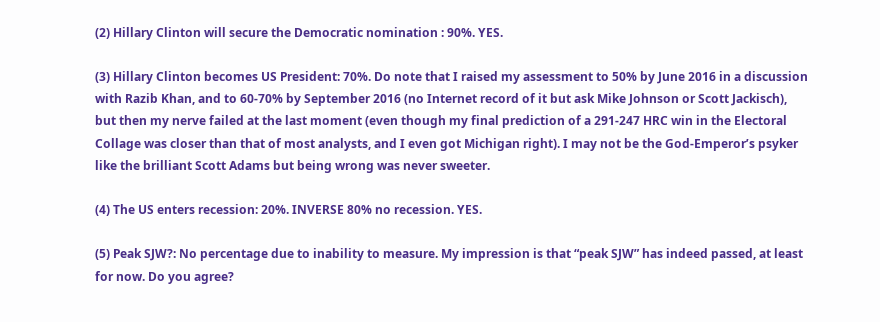(2) Hillary Clinton will secure the Democratic nomination : 90%. YES.

(3) Hillary Clinton becomes US President: 70%. Do note that I raised my assessment to 50% by June 2016 in a discussion with Razib Khan, and to 60-70% by September 2016 (no Internet record of it but ask Mike Johnson or Scott Jackisch), but then my nerve failed at the last moment (even though my final prediction of a 291-247 HRC win in the Electoral Collage was closer than that of most analysts, and I even got Michigan right). I may not be the God-Emperor’s psyker like the brilliant Scott Adams but being wrong was never sweeter.

(4) The US enters recession: 20%. INVERSE 80% no recession. YES.

(5) Peak SJW?: No percentage due to inability to measure. My impression is that “peak SJW” has indeed passed, at least for now. Do you agree?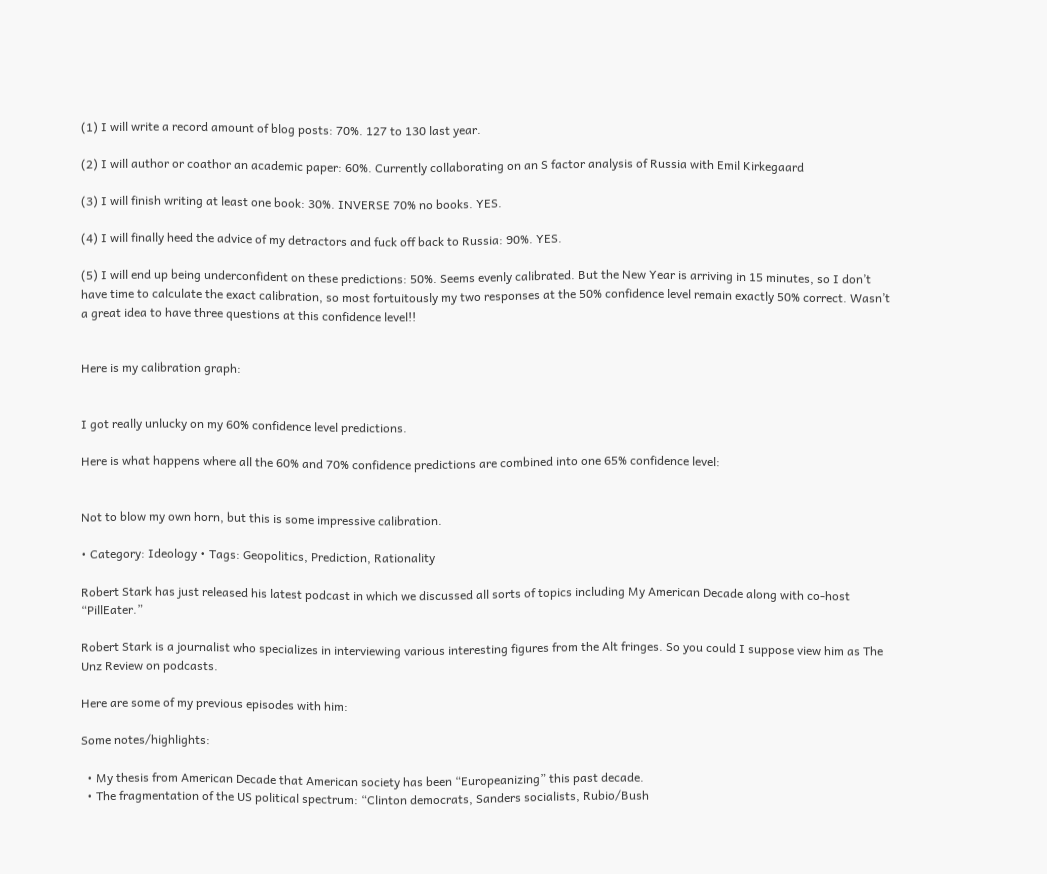(1) I will write a record amount of blog posts: 70%. 127 to 130 last year.

(2) I will author or coathor an academic paper: 60%. Currently collaborating on an S factor analysis of Russia with Emil Kirkegaard

(3) I will finish writing at least one book: 30%. INVERSE 70% no books. YES.

(4) I will finally heed the advice of my detractors and fuck off back to Russia: 90%. YES.

(5) I will end up being underconfident on these predictions: 50%. Seems evenly calibrated. But the New Year is arriving in 15 minutes, so I don’t have time to calculate the exact calibration, so most fortuitously my two responses at the 50% confidence level remain exactly 50% correct. Wasn’t a great idea to have three questions at this confidence level!!


Here is my calibration graph:


I got really unlucky on my 60% confidence level predictions.

Here is what happens where all the 60% and 70% confidence predictions are combined into one 65% confidence level:


Not to blow my own horn, but this is some impressive calibration.

• Category: Ideology • Tags: Geopolitics, Prediction, Rationality

Robert Stark has just released his latest podcast in which we discussed all sorts of topics including My American Decade along with co-host “PillEater.”

Robert Stark is a journalist who specializes in interviewing various interesting figures from the Alt fringes. So you could I suppose view him as The Unz Review on podcasts.

Here are some of my previous episodes with him:

Some notes/highlights:

  • My thesis from American Decade that American society has been “Europeanizing” this past decade.
  • The fragmentation of the US political spectrum: “Clinton democrats, Sanders socialists, Rubio/Bush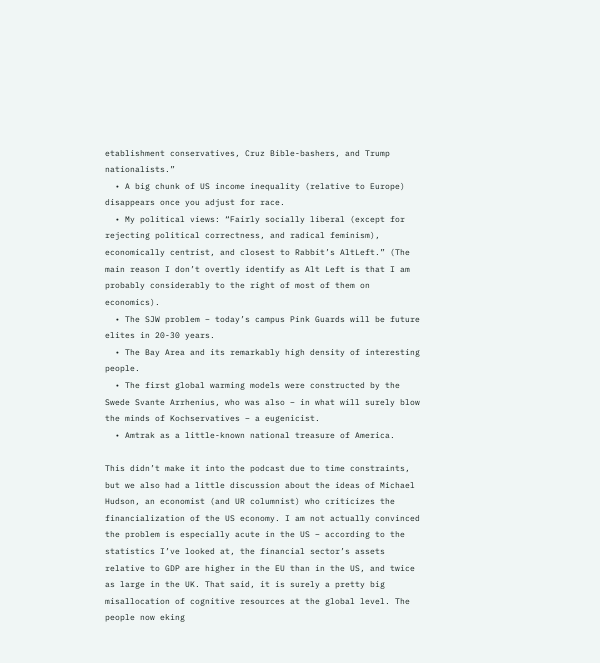etablishment conservatives, Cruz Bible-bashers, and Trump nationalists.”
  • A big chunk of US income inequality (relative to Europe) disappears once you adjust for race.
  • My political views: “Fairly socially liberal (except for rejecting political correctness, and radical feminism), economically centrist, and closest to Rabbit’s AltLeft.” (The main reason I don’t overtly identify as Alt Left is that I am probably considerably to the right of most of them on economics).
  • The SJW problem – today’s campus Pink Guards will be future elites in 20-30 years.
  • The Bay Area and its remarkably high density of interesting people.
  • The first global warming models were constructed by the Swede Svante Arrhenius, who was also – in what will surely blow the minds of Kochservatives – a eugenicist.
  • Amtrak as a little-known national treasure of America.

This didn’t make it into the podcast due to time constraints, but we also had a little discussion about the ideas of Michael Hudson, an economist (and UR columnist) who criticizes the financialization of the US economy. I am not actually convinced the problem is especially acute in the US – according to the statistics I’ve looked at, the financial sector’s assets relative to GDP are higher in the EU than in the US, and twice as large in the UK. That said, it is surely a pretty big misallocation of cognitive resources at the global level. The people now eking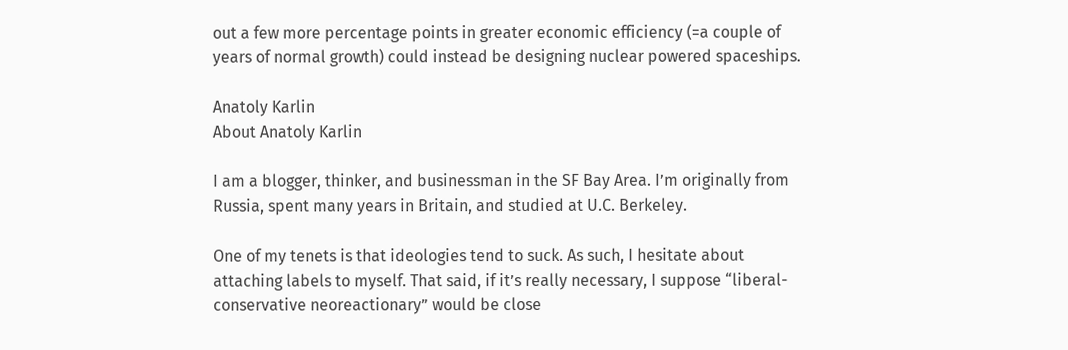out a few more percentage points in greater economic efficiency (=a couple of years of normal growth) could instead be designing nuclear powered spaceships.

Anatoly Karlin
About Anatoly Karlin

I am a blogger, thinker, and businessman in the SF Bay Area. I’m originally from Russia, spent many years in Britain, and studied at U.C. Berkeley.

One of my tenets is that ideologies tend to suck. As such, I hesitate about attaching labels to myself. That said, if it’s really necessary, I suppose “liberal-conservative neoreactionary” would be close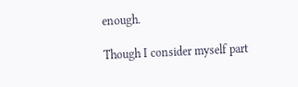enough.

Though I consider myself part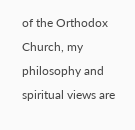of the Orthodox Church, my philosophy and spiritual views are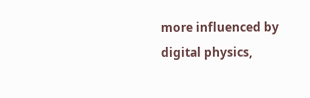more influenced by digital physics,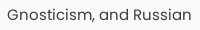Gnosticism, and Russian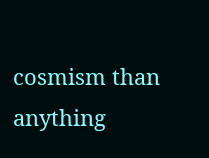cosmism than anything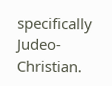specifically Judeo-Christian.